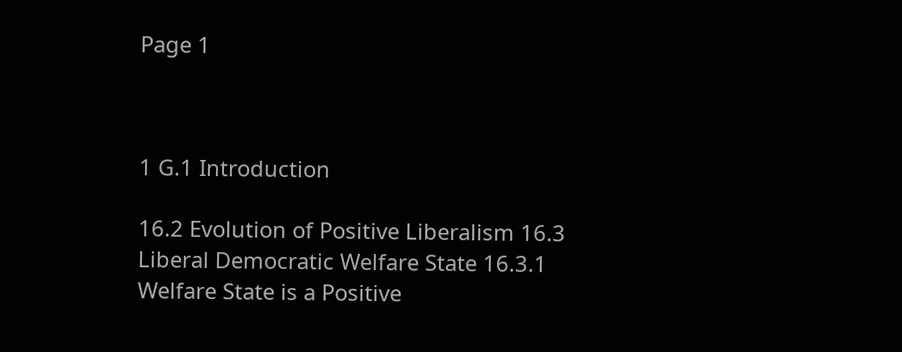Page 1



1 G.1 Introduction

16.2 Evolution of Positive Liberalism 16.3 Liberal Democratic Welfare State 16.3.1 Welfare State is a Positive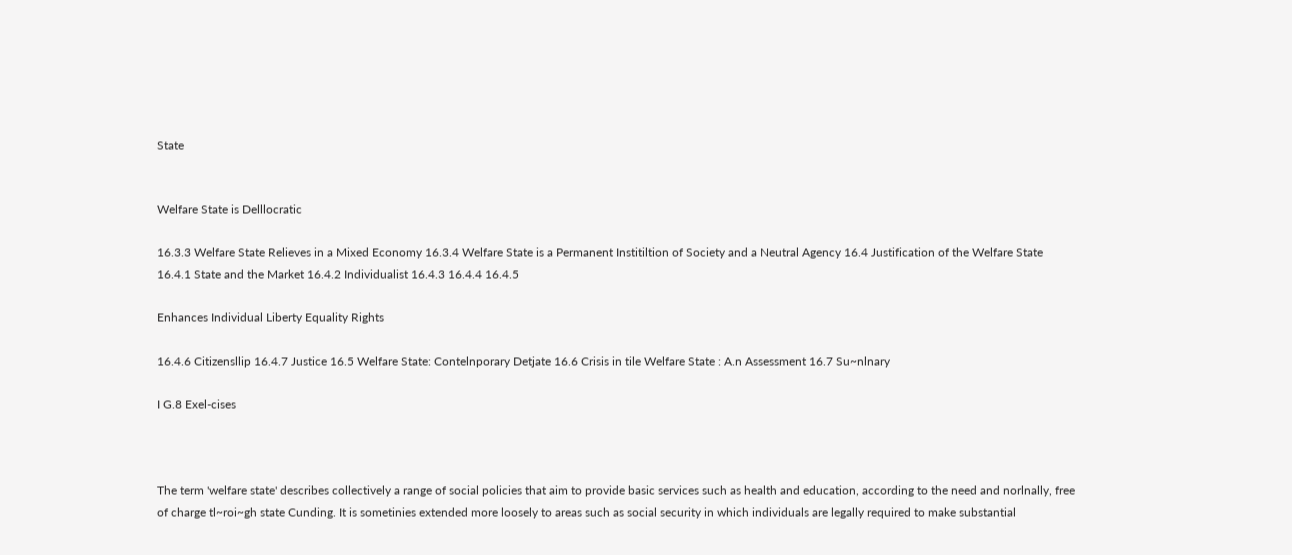State


Welfare State is Delllocratic

16.3.3 Welfare State Relieves in a Mixed Economy 16.3.4 Welfare State is a Permanent Institiltion of Society and a Neutral Agency 16.4 Justification of the Welfare State 16.4.1 State and the Market 16.4.2 Individualist 16.4.3 16.4.4 16.4.5

Enhances Individual Liberty Equality Rights

16.4.6 Citizensllip 16.4.7 Justice 16.5 Welfare State: Contelnporary Detjate 16.6 Crisis in tile Welfare State : A.n Assessment 16.7 Su~nlnary

I G.8 Exel-cises



The term 'welfare state' describes collectively a range of social policies that aim to provide basic services such as health and education, according to the need and norlnally, free of charge tl~roi~gh state Cunding. It is sometinies extended more loosely to areas such as social security in which individuals are legally required to make substantial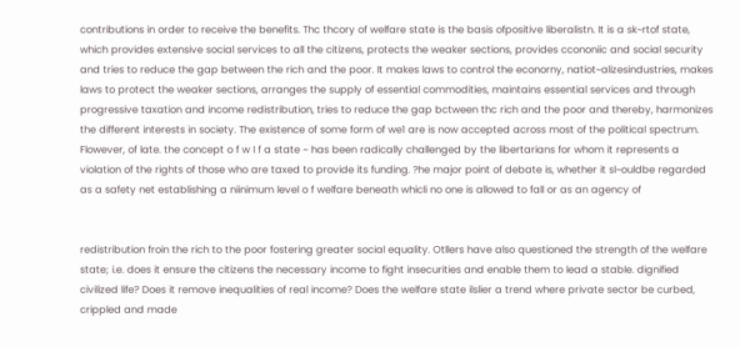contributions in order to receive the benefits. Thc thcory of welfare state is the basis ofpositive liberalistn. It is a sk~rtof state, which provides extensive social services to all the citizens, protects the weaker sections, provides ccononiic and social security and tries to reduce the gap between the rich and the poor. It makes laws to control the econorny, natiot~alizesindustries, makes laws to protect the weaker sections, arranges the supply of essential commodities, maintains essential services and through progressive taxation and income redistribution, tries to reduce the gap bctween thc rich and the poor and thereby, harmonizes the different interests in society. The existence of some form of we1 are is now accepted across most of the political spectrum. Flowever, of late. the concept o f w I f a state ~ has been radically challenged by the libertarians for whom it represents a violation of the rights of those who are taxed to provide its funding. ?he major point of debate is, whether it sl~ouldbe regarded as a safety net establishing a niinimum level o f welfare beneath whicli no one is allowed to fall or as an agency of


redistribution froin the rich to the poor fostering greater social equality. Otllers have also questioned the strength of the welfare state; i.e. does it ensure the citizens the necessary income to fight insecurities and enable them to lead a stable. dignified civilized life? Does it remove inequalities of real income? Does the welfare state ilslier a trend where private sector be curbed, crippled and made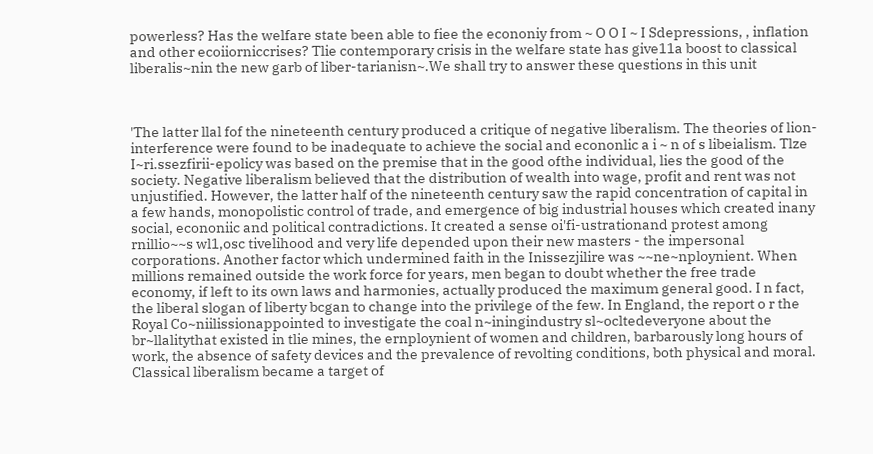powerless? Has the welfare state been able to fiee the econoniy from ~ O O I ~ I Sdepressions, , inflation and other ecoiiorniccrises? Tlie contemporary crisis in the welfare state has give11a boost to classical liberalis~nin the new garb of liber-tarianisn~.We shall try to answer these questions in this unit



'The latter llal fof the nineteenth century produced a critique of negative liberalism. The theories of lion- interference were found to be inadequate to achieve the social and econonlic a i ~ n of s libeialism. Tlze I~ri.ssezfirii-epolicy was based on the premise that in the good ofthe individual, lies the good of the society. Negative liberalism believed that the distribution of wealth into wage, profit and rent was not unjustified. However, the latter half of the nineteenth century saw the rapid concentration of capital in a few hands, monopolistic control of trade, and emergence of big industrial houses which created inany social, econoniic and political contradictions. It created a sense oi'fi-ustrationand protest among rnillio~~s wl1,osc tivelihood and very life depended upon their new masters - the impersonal corporations. Another factor which undermined faith in the Inissezjilire was ~~ne~nploynient. When millions remained outside the work force for years, men began to doubt whether the free trade economy, if left to its own laws and harmonies, actually produced the maximum general good. I n fact, the liberal slogan of liberty bcgan to change into the privilege of the few. In England, the report o r the Royal Co~niilissionappointed to investigate the coal n~iningindustry sl~ocltedeveryone about the br~llalitythat existed in tlie mines, the ernploynient of women and children, barbarously long hours of work, the absence of safety devices and the prevalence of revolting conditions, both physical and moral. Classical liberalism became a target of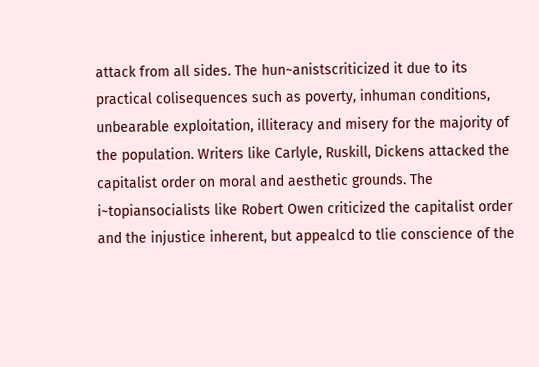attack from all sides. The hun~anistscriticized it due to its practical colisequences such as poverty, inhuman conditions, unbearable exploitation, illiteracy and misery for the majority of the population. Writers like Carlyle, Ruskill, Dickens attacked the capitalist order on moral and aesthetic grounds. The i~topiansocialists like Robert Owen criticized the capitalist order and the injustice inherent, but appealcd to tlie conscience of the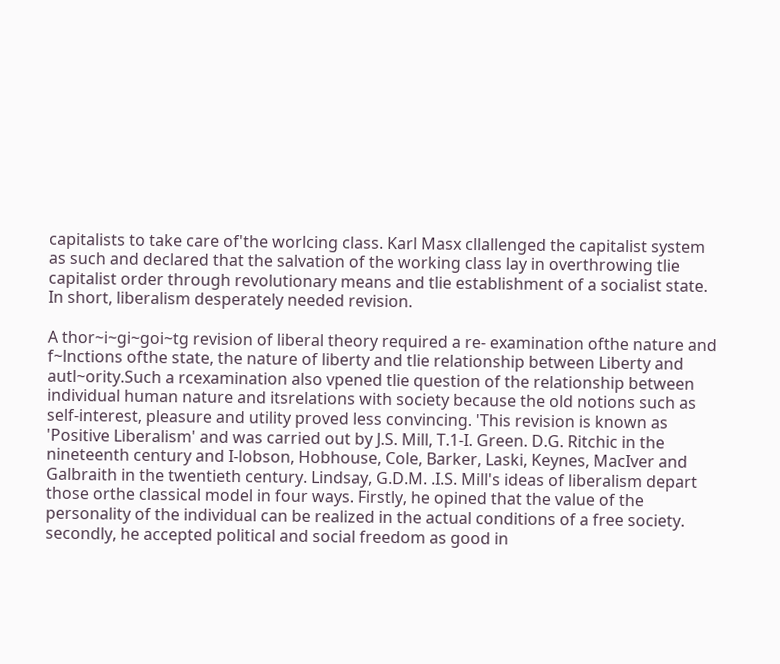capitalists to take care of'the worlcing class. Karl Masx cllallenged the capitalist system as such and declared that the salvation of the working class lay in overthrowing tlie capitalist order through revolutionary means and tlie establishment of a socialist state. In short, liberalism desperately needed revision.

A thor~i~gi~goi~tg revision of liberal theory required a re- examination ofthe nature and f~lnctions ofthe state, the nature of liberty and tlie relationship between Liberty and autl~ority.Such a rcexamination also vpened tlie question of the relationship between individual human nature and itsrelations with society because the old notions such as self-interest, pleasure and utility proved less convincing. 'This revision is known as 'Positive Liberalism' and was carried out by J.S. Mill, T.1-I. Green. D.G. Ritchic in the nineteenth century and I-lobson, Hobhouse, Cole, Barker, Laski, Keynes, MacIver and Galbraith in the twentieth century. Lindsay, G.D.M. .I.S. Mill's ideas of liberalism depart those orthe classical model in four ways. Firstly, he opined that the value of the personality of the individual can be realized in the actual conditions of a free society. secondly, he accepted political and social freedom as good in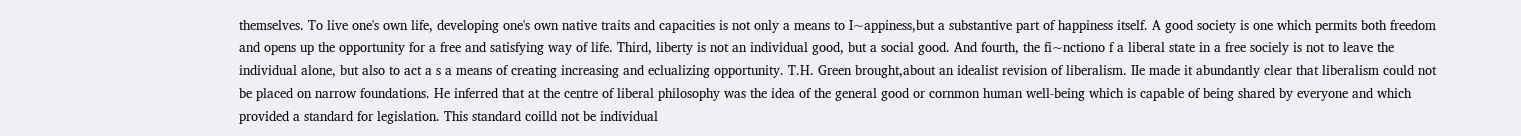themselves. To live one's own life, developing one's own native traits and capacities is not only a means to I~appiness,but a substantive part of happiness itself. A good society is one which permits both freedom and opens up the opportunity for a free and satisfying way of life. Third, liberty is not an individual good, but a social good. And fourth, the fi~nctiono f a liberal state in a free sociely is not to leave the individual alone, but also to act a s a means of creating increasing and eclualizing opportunity. T.H. Green brought,about an idealist revision of liberalism. IIe made it abundantly clear that liberalism could not be placed on narrow foundations. He inferred that at the centre of liberal philosophy was the idea of the general good or cornmon human well-being which is capable of being shared by everyone and which provided a standard for legislation. This standard coilld not be individual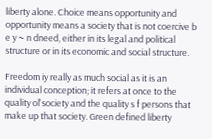liberty alone. Choice means opportunity and opportunity means a society that is not coercive b e y ~ n dneed, either in its legal and political structure or in its economic and social structure.

Freedom iy really as much social as it is an individual conception; it refers at once to the quality ol'society and the quality s f persons that make up that society. Green defined liberty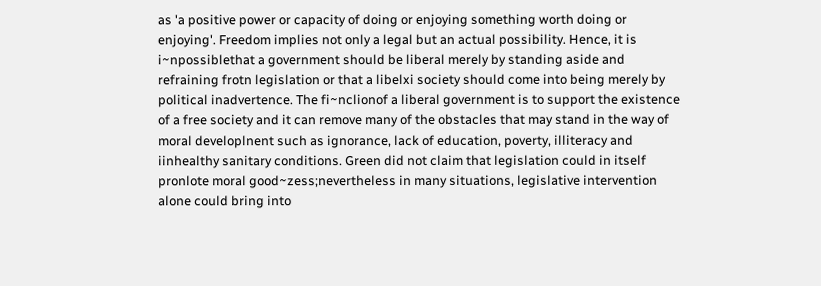as 'a positive power or capacity of doing or enjoying something worth doing or enjoying'. Freedom implies not only a legal but an actual possibility. Hence, it is i~npossiblethat a government should be liberal merely by standing aside and refraining frotn legislation or that a libelxi society should come into being merely by political inadvertence. The fi~nclionof a liberal government is to support the existence of a free society and it can remove many of the obstacles that may stand in the way of moral developlnent such as ignorance, lack of education, poverty, illiteracy and iinhealthy sanitary conditions. Green did not claim that legislation could in itself pronlote moral good~zess;nevertheless in many situations, legislative intervention alone could bring into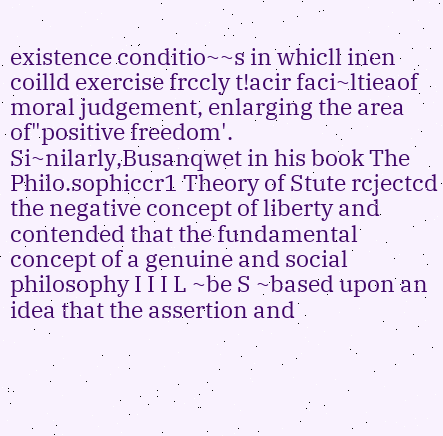existence conditio~~s in whicll inen coilld exercise frccly t!acir faci~ltieaof moral judgement, enlarging the area of"positive freedom'. Si~nilarly,Busanqwet in his book The Philo.sophiccr1 Theory of Stute rcjectcd the negative concept of liberty and contended that the fundamental concept of a genuine and social philosophy I I I L ~be S ~based upon an idea that the assertion and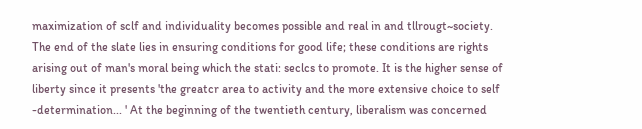maximization of sclf and individuality becomes possible and real in and tllrougt~society. The end of the slate lies in ensuring conditions for good life; these conditions are rights arising out of man's moral being which the stati: seclcs to promote. It is the higher sense of liberty since it presents 'the greatcr area to activity and the more extensive choice to self -determination... ' At the beginning of the twentieth century, liberalism was concerned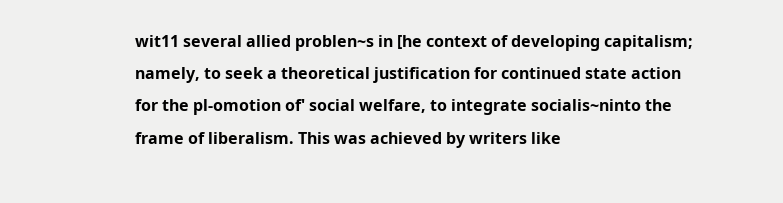wit11 several allied problen~s in [he context of developing capitalism; namely, to seek a theoretical justification for continued state action for the pl-omotion of' social welfare, to integrate socialis~ninto the frame of liberalism. This was achieved by writers like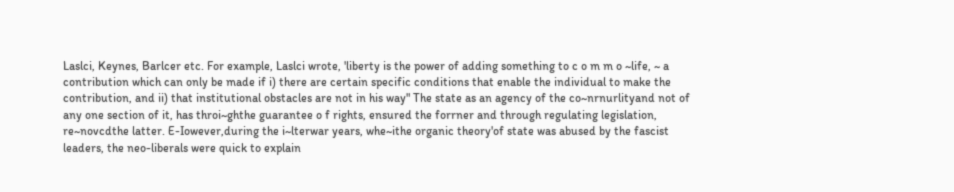Laslci, Keynes, Barlcer etc. For example, Laslci wrote, 'liberty is the power of adding something to c o m m o ~life, ~ a contribution which can only be made if i) there are certain specific conditions that enable the individual to make the contribution, and ii) that institutional obstacles are not in his way" The state as an agency of the co~nrnurlityand not of any one section of it, has throi~ghthe guarantee o f rights, ensured the forrner and through regulating legislation, re~novcdthe latter. E-Iowever,during the i~lterwar years, whe~ithe organic theory'of state was abused by the fascist leaders, the neo-liberals were quick to explain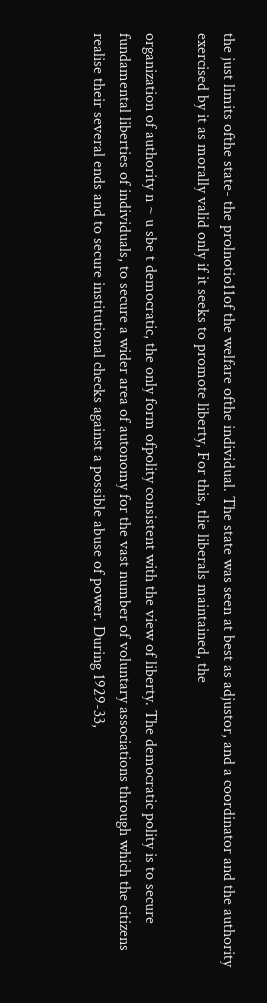the just limits ofthe state- the prolnotio11of the welfare ofthe individual. The state was seen at best as adjustor, and a coordinator and the authority exercised by it as morally valid only if it seeks to promote liberty, For this, tlie liberals maintained, the

organization of authority n ~ u sbe t democratic, the only form ofpolity consistent with the view of liberty. The democratic polity is to secure fundamental liberties of individuals, to secure a wider area of autonomy for the vast number of voluntary associations through which the citizens realise their several ends and to secure institutional checks against a possible abuse of power. During 1929-33,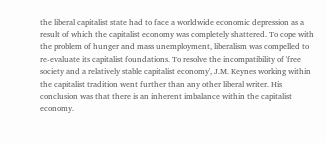the liberal capitalist state had to face a worldwide economic depression as a result of which the capitalist economy was completely shattered. To cope with the problem of hunger and mass unemployment, liberalism was compelled to re-evaluate its capitalist foundations. To resolve the incompatibility of 'free society and a relatively stable capitalist economy', J.M. Keynes working within the capitalist tradition went further than any other liberal writer. His conclusion was that there is an inherent imbalance within the capitalist economy.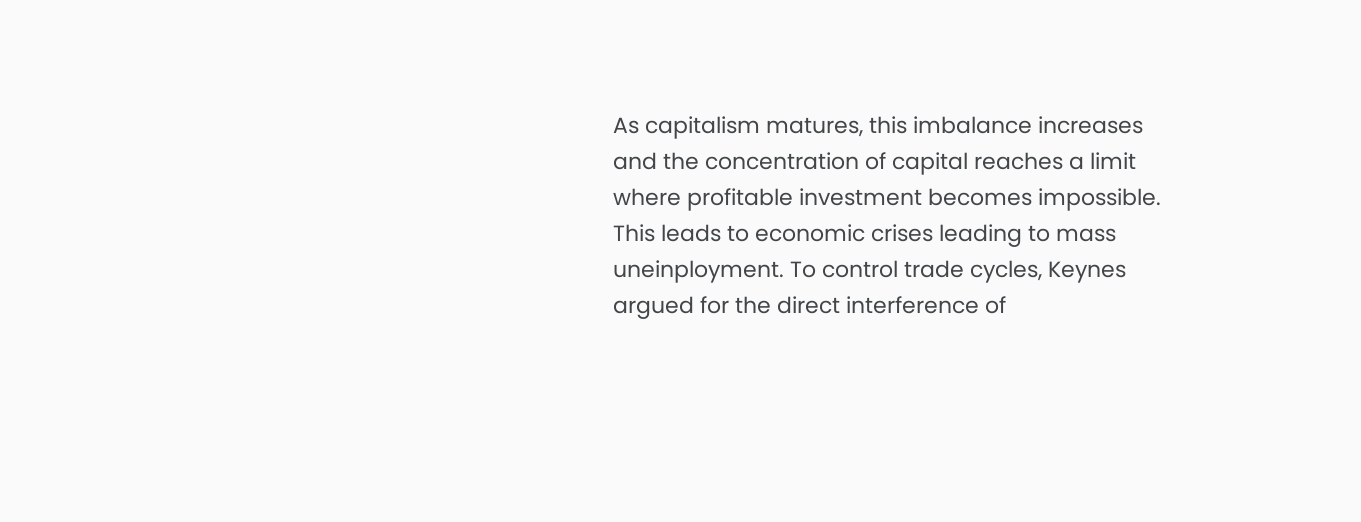As capitalism matures, this imbalance increases and the concentration of capital reaches a limit where profitable investment becomes impossible. This leads to economic crises leading to mass uneinployment. To control trade cycles, Keynes argued for the direct interference of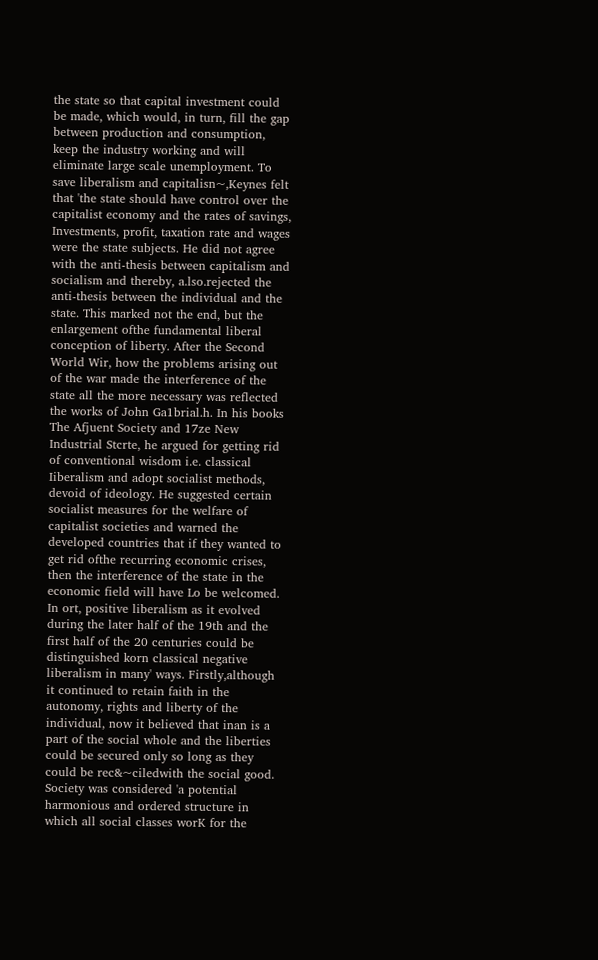the state so that capital investment could be made, which would, in turn, fill the gap between production and consumption, keep the industry working and will eliminate large scale unemployment. To save liberalism and capitalisn~,Keynes felt that 'the state should have control over the capitalist economy and the rates of savings, Investments, profit, taxation rate and wages were the state subjects. He did not agree with the anti-thesis between capitalism and socialism and thereby, a.lso.rejected the anti-thesis between the individual and the state. This marked not the end, but the enlargement ofthe fundamental liberal conception of liberty. After the Second World Wir, how the problems arising out of the war made the interference of the state all the more necessary was reflected the works of John Ga1brial.h. In his books The Afjuent Society and 17ze New Industrial Stcrte, he argued for getting rid of conventional wisdom i.e. classical Iiberalism and adopt socialist methods, devoid of ideology. He suggested certain socialist measures for the welfare of capitalist societies and warned the developed countries that if they wanted to get rid ofthe recurring economic crises, then the interference of the state in the economic field will have Lo be welcomed. In ort, positive liberalism as it evolved during the later half of the 19th and the first half of the 20 centuries could be distinguished korn classical negative liberalism in many' ways. Firstly,although it continued to retain faith in the autonomy, rights and liberty of the individual, now it believed that inan is a part of the social whole and the liberties could be secured only so long as they could be rec&~ciledwith the social good. Society was considered 'a potential harmonious and ordered structure in which all social classes worK for the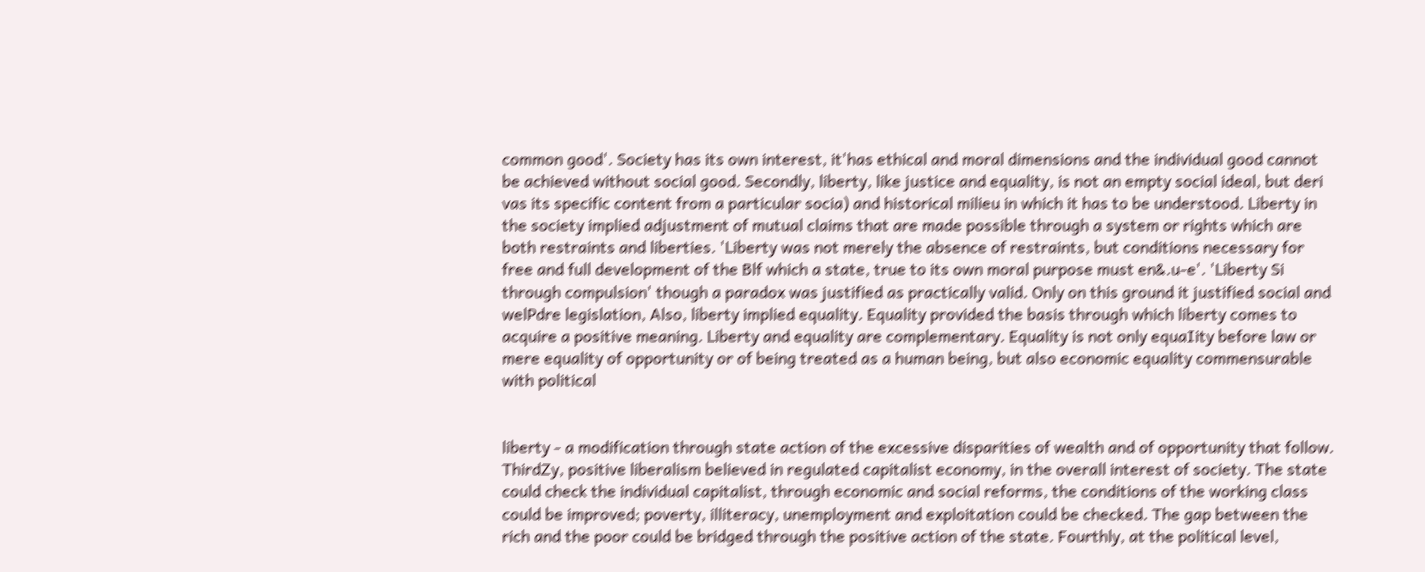common good'. Society has its own interest, it'has ethical and moral dimensions and the individual good cannot be achieved without social good. Secondly, liberty, like justice and equality, is not an empty social ideal, but deri vas its specific content from a particular socia) and historical milieu in which it has to be understood. Liberty in the society implied adjustment of mutual claims that are made possible through a system or rights which are both restraints and liberties. 'Liberty was not merely the absence of restraints, but conditions necessary for free and full development of the Blf which a state, true to its own moral purpose must en&.u-e'. 'Liberty Si through compulsion' though a paradox was justified as practically valid. Only on this ground it justified social and welPdre legislation, Also, liberty implied equality. Equality provided the basis through which liberty comes to acquire a positive meaning. Liberty and equality are complementary. Equality is not only equaIity before law or mere equality of opportunity or of being treated as a human being, but also economic equality commensurable with political


liberty - a modification through state action of the excessive disparities of wealth and of opportunity that follow. ThirdZy, positive liberalism believed in regulated capitalist economy, in the overall interest of society. The state could check the individual capitalist, through economic and social reforms, the conditions of the working class could be improved; poverty, illiteracy, unemployment and exploitation could be checked. The gap between the rich and the poor could be bridged through the positive action of the state. Fourthly, at the political level,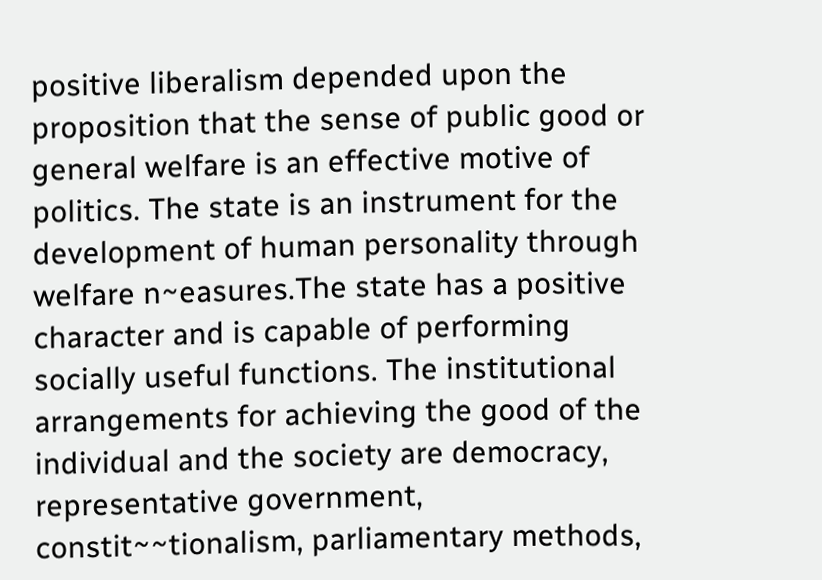positive liberalism depended upon the proposition that the sense of public good or general welfare is an effective motive of politics. The state is an instrument for the development of human personality through welfare n~easures.The state has a positive character and is capable of performing socially useful functions. The institutional arrangements for achieving the good of the individual and the society are democracy, representative government, constit~~tionalism, parliamentary methods,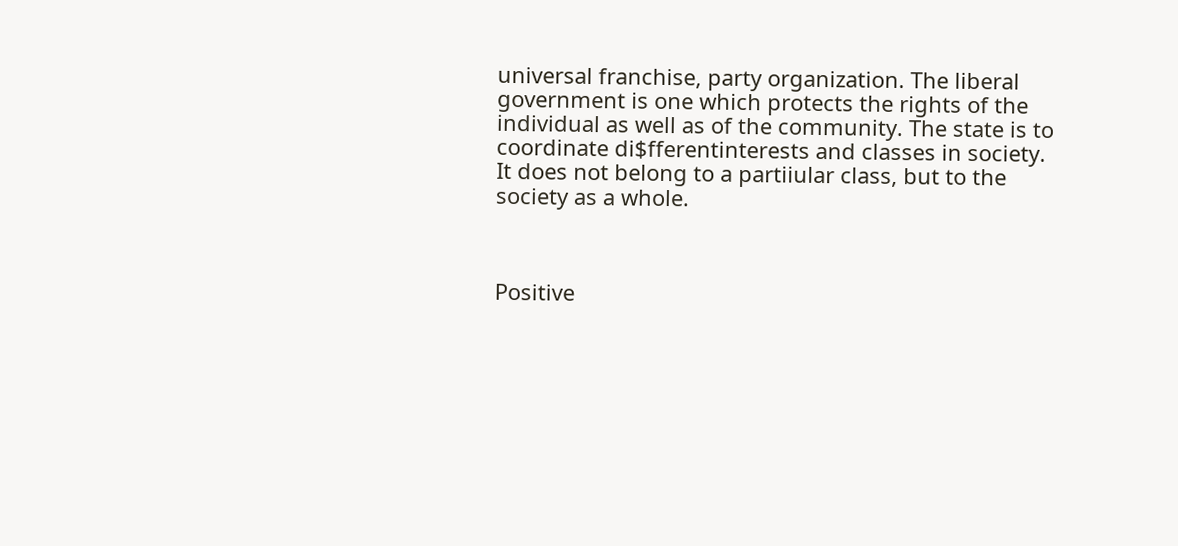universal franchise, party organization. The liberal government is one which protects the rights of the individual as well as of the community. The state is to coordinate di$fferentinterests and classes in society. It does not belong to a partiiular class, but to the society as a whole.



Positive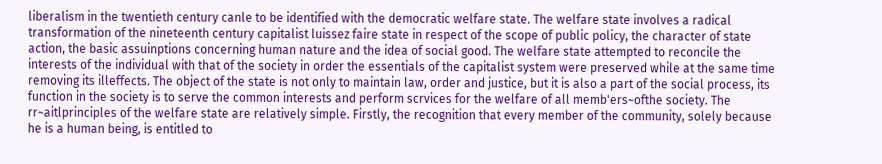liberalism in the twentieth century canle to be identified with the democratic welfare state. The welfare state involves a radical transformation of the nineteenth century capitalist luissez faire state in respect of the scope of public policy, the character of state action, the basic assuinptions concerning human nature and the idea of social good. The welfare state attempted to reconcile the interests of the individual with that of the society in order the essentials of the capitalist system were preserved while at the same time removing its illeffects. The object of the state is not only to maintain law, order and justice, but it is also a part of the social process, its function in the society is to serve the common interests and perform scrvices for the welfare of all memb'ers~ofthe society. The rr~aitlprinciples of the welfare state are relatively simple. Firstly, the recognition that every member of the community, solely because he is a human being, is entitled to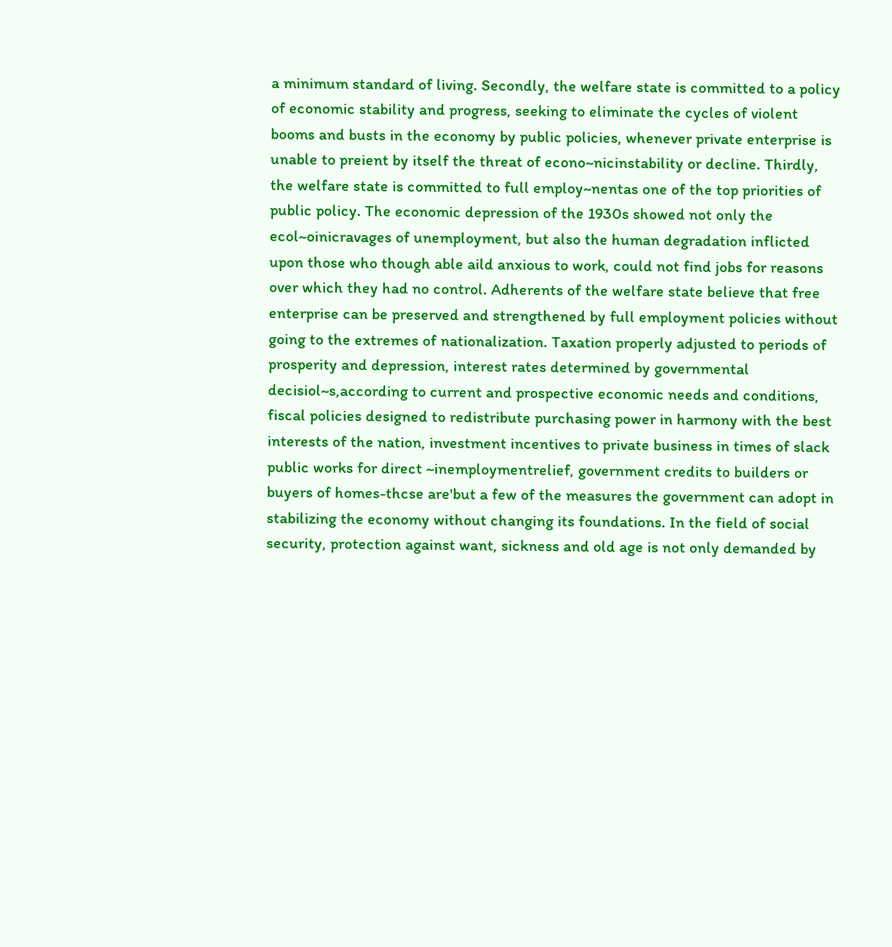a minimum standard of living. Secondly, the welfare state is committed to a policy of economic stability and progress, seeking to eliminate the cycles of violent booms and busts in the economy by public policies, whenever private enterprise is unable to preient by itself the threat of econo~nicinstability or decline. Thirdly, the welfare state is committed to full employ~nentas one of the top priorities of public policy. The economic depression of the 1930s showed not only the ecol~oinicravages of unemployment, but also the human degradation inflicted upon those who though able aild anxious to work, could not find jobs for reasons over which they had no control. Adherents of the welfare state believe that free enterprise can be preserved and strengthened by full employment policies without going to the extremes of nationalization. Taxation properly adjusted to periods of prosperity and depression, interest rates determined by governmental decisiol~s,according to current and prospective economic needs and conditions, fiscal policies designed to redistribute purchasing power in harmony with the best interests of the nation, investment incentives to private business in times of slack public works for direct ~inemploymentrelief, government credits to builders or buyers of homes-thcse are'but a few of the measures the government can adopt in stabilizing the economy without changing its foundations. In the field of social security, protection against want, sickness and old age is not only demanded by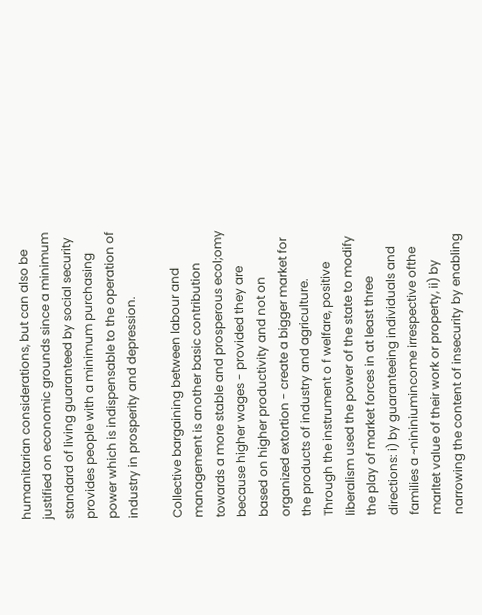humanitarian considerations, but can also be justified on economic grounds since a minimum standard of living guaranteed by social security provides people with a minimum purchasing power which is indispensable to the operation of industry in prosperity and depression.

Collective bargaining between labour and management is another basic contribution towards a more stable and prosperous ecol;omy because higher wages - provided they are based on higher productivity and not on organized extortion - create a bigger market for the products of industry and agriculture. Through the instrument o f welfare, positive liberalism used the power of the state to modify the play of market forces in at least three directions: i) by guaranteeing individuals and families a ~nininiumincome irrespective ofthe marltet value of their work or property, ii) by narrowing the content of insecurity by enabling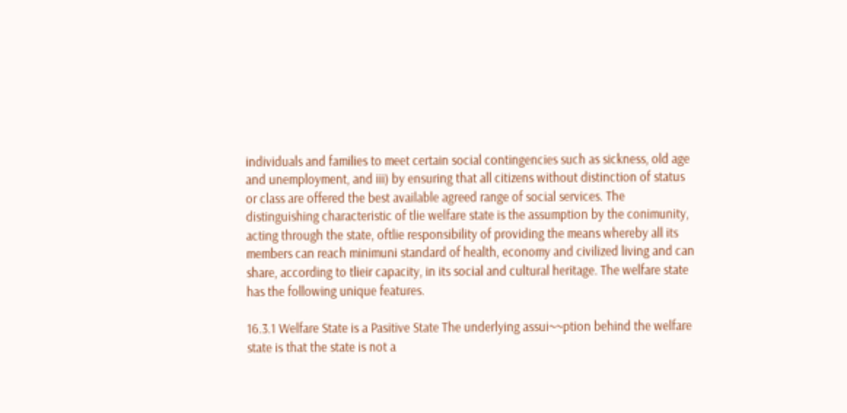individuals and families to meet certain social contingencies such as sickness, old age and unemployment, and iii) by ensuring that all citizens without distinction of status or class are offered the best available agreed range of social services. The distinguishing characteristic of tlie welfare state is the assumption by the conimunity, acting through the state, oftlie responsibility of providing the means whereby all its members can reach minimuni standard of health, economy and civilized living and can share, according to tlieir capacity, in its social and cultural heritage. The welfare state has the following unique features.

16.3.1 Welfare State is a Pasitive State The underlying assui~~ption behind the welfare state is that the state is not a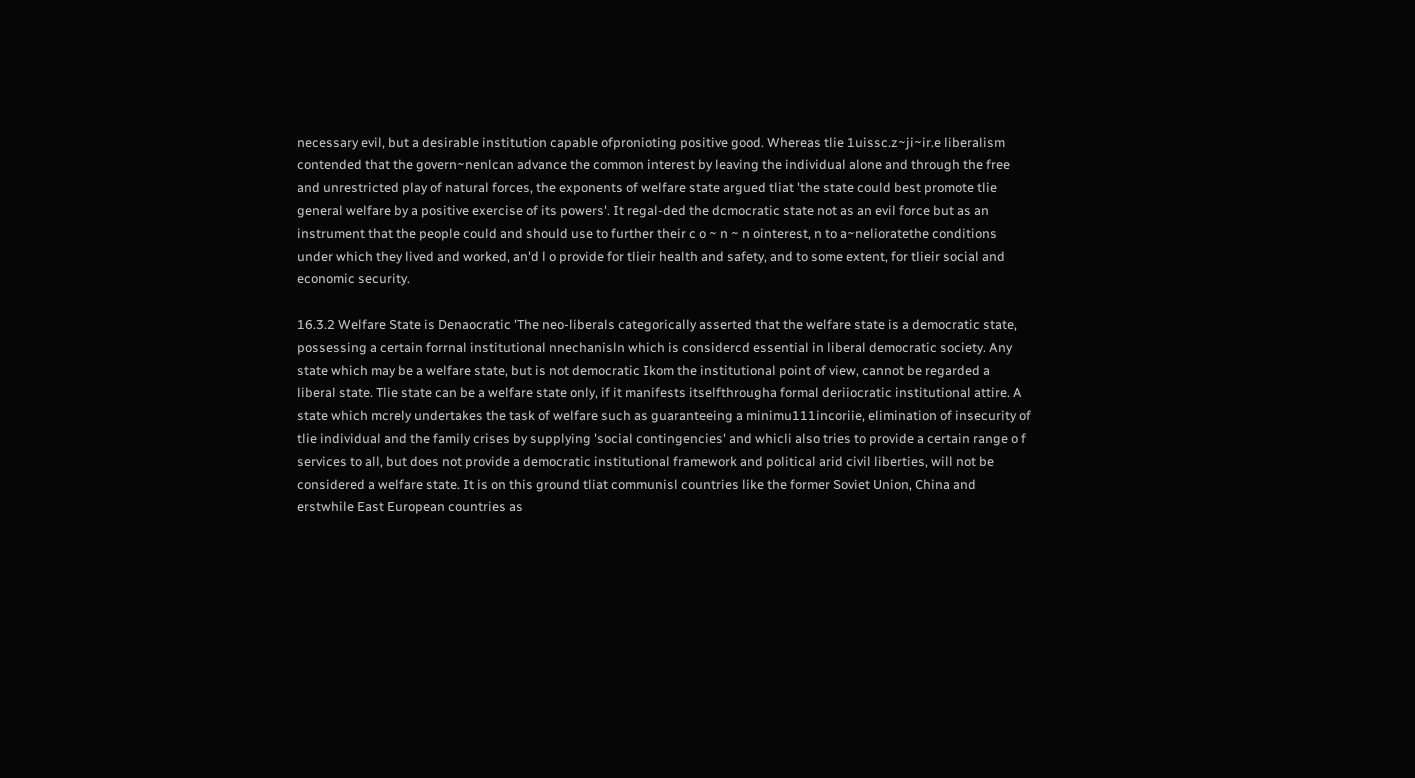necessary evil, but a desirable institution capable ofpronioting positive good. Whereas tlie 1uissc.z~ji~ir.e liberalism contended that the govern~nenlcan advance the common interest by leaving the individual alone and through the free and unrestricted play of natural forces, the exponents of welfare state argued tliat 'the state could best promote tlie general welfare by a positive exercise of its powers'. It regal-ded the dcmocratic state not as an evil force but as an instrument that the people could and should use to further their c o ~ n ~ n ointerest, n to a~nelioratethe conditions under which they lived and worked, an'd l o provide for tlieir health and safety, and to some extent, for tlieir social and economic security.

16.3.2 Welfare State is Denaocratic 'The neo-liberals categorically asserted that the welfare state is a democratic state, possessing a certain forrnal institutional nnechanisln which is considercd essential in liberal democratic society. Any state which may be a welfare state, but is not democratic Ikom the institutional point of view, cannot be regarded a liberal state. Tlie state can be a welfare state only, if it manifests itselfthrougha formal deriiocratic institutional attire. A state which mcrely undertakes the task of welfare such as guaranteeing a minimu111incoriie, elimination of insecurity of tlie individual and the family crises by supplying 'social contingencies' and whicli also tries to provide a certain range o f services to all, but does not provide a democratic institutional framework and political arid civil liberties, will not be considered a welfare state. It is on this ground tliat communisl countries like the former Soviet Union, China and erstwhile East European countries as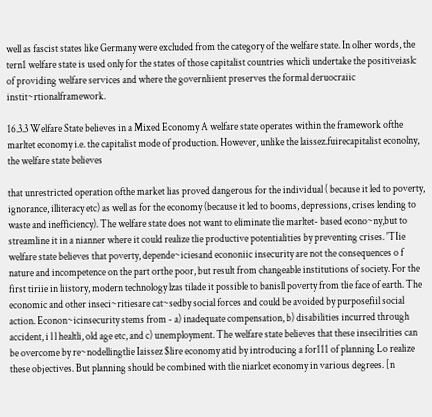well as fascist states like Germany were excluded from the category of the welfare state. In olher words, the tern1 welfare state is used only for the states of those capitalist countries whicli undertake the positiveiaslc of providing welfare services and where the governliient preserves the formal deruocraiic instit~rtionalframework.

16.3.3 Welfare State believes in a Mixed Economy A welfare state operates within the framework ofthe marltet economy i.e. the capitalist mode of production. However, unlike the laissez.fuirecapitalist econolny, the welfare state believes

that unrestricted operation ofthe market lias proved dangerous for the individual ( because it led to poverty, ignorance, illiteracy etc) as well as for the economy (because it led to booms, depressions, crises lending to waste and inefficiency). The welfare state does not want to eliminate tlie marltet- based econo~ny,but to streamline it in a nianner where it could realize tlie productive potentialities by preventing crises. 'TIie welfare state believes that poverty, depende~iciesand econoniic insecurity are not the consequences o f nature and incompetence on the part orthe poor, but result from changeable institutions of society. For the first tiriie in liistory, modern technology lzas tilade it possible to banisll poverty from tlie face of earth. The economic and other inseci~ritiesare cat~sedby social forces and could be avoided by purposefiil social action. Econon~icinsecurity stems from - a) inadequate compensation, b) disabilities incurred through accident, i l l healtli, old age etc, and c) unemployment. The welfare state believes that these insecilrities can be overcome by re~nodellingtlie Iaissez $lire economy atid by introducing a for111 of planning Lo realize these objectives. But planning should be combined with tlie niarlcet economy in various degrees. [n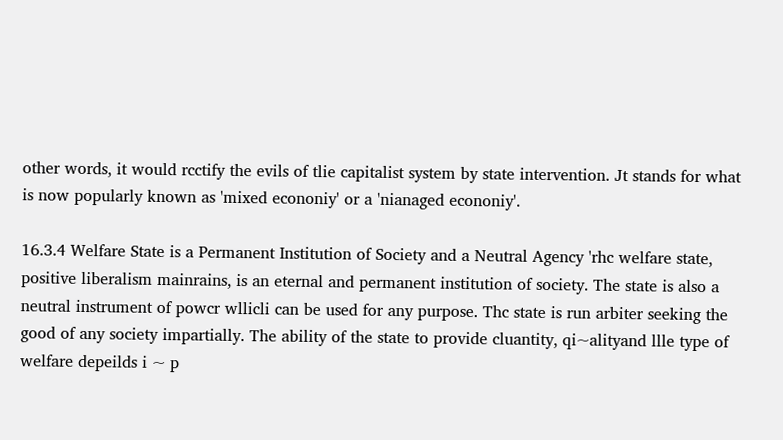other words, it would rcctify the evils of tlie capitalist system by state intervention. Jt stands for what is now popularly known as 'mixed econoniy' or a 'nianaged econoniy'.

16.3.4 Welfare State is a Permanent Institution of Society and a Neutral Agency 'rhc welfare state, positive liberalism mainrains, is an eternal and permanent institution of society. The state is also a neutral instrument of powcr wllicli can be used for any purpose. Thc state is run arbiter seeking the good of any society impartially. The ability of the state to provide cluantity, qi~alityand llle type of welfare depeilds i ~ p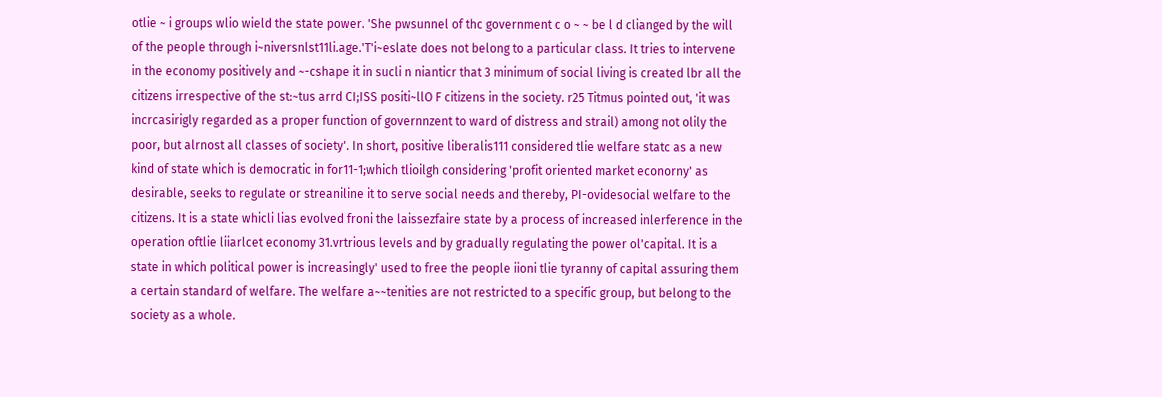otlie ~ i groups wlio wield the state power. 'She pwsunnel of thc government c o ~ ~ be l d clianged by the will of the people through i~niversnlst11li.age.'T'i~eslate does not belong to a particular class. It tries to intervene in the economy positively and ~-cshape it in sucli n nianticr that 3 minimum of social living is created lbr all the citizens irrespective of the st:~tus arrd CI;ISS positi~llO F citizens in the society. r25 Titmus pointed out, 'it was incrcasirigly regarded as a proper function of governnzent to ward of distress and strail) among not olily the poor, but alrnost all classes of society'. In short, positive liberalis111 considered tlie welfare statc as a new kind of state which is democratic in for11-1;which tlioilgh considering 'profit oriented market econorny' as desirable, seeks to regulate or streaniline it to serve social needs and thereby, PI-ovidesocial welfare to the citizens. It is a state whicli lias evolved froni the laissezfaire state by a process of increased inlerference in the operation oftlie liiarlcet economy 31.vrtrious levels and by gradually regulating the power ol'capital. It is a state in which political power is increasingly' used to free the people iioni tlie tyranny of capital assuring them a certain standard of welfare. The welfare a~~tenities are not restricted to a specific group, but belong to the society as a whole.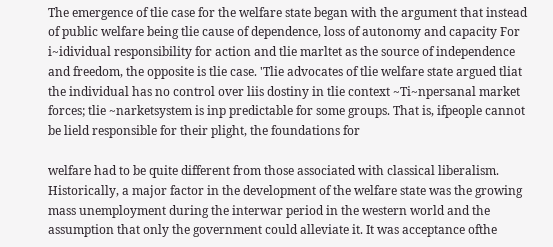The emergence of tlie case for the welfare state began with the argument that instead of public welfare being tlie cause of dependence, loss of autonomy and capacity For i~idividual responsibility for action and tlie marltet as the source of independence and freedom, the opposite is tlie case. 'Tlie advocates of tlie welfare state argued tliat the individual has no control over liis dostiny in tlie context ~Ti~npersanal market forces; tlie ~narketsystem is inp predictable for some groups. That is, ifpeople cannot be lield responsible for their plight, the foundations for

welfare had to be quite different from those associated with classical liberalism. Historically, a major factor in the development of the welfare state was the growing mass unemployment during the interwar period in the western world and the assumption that only the government could alleviate it. It was acceptance ofthe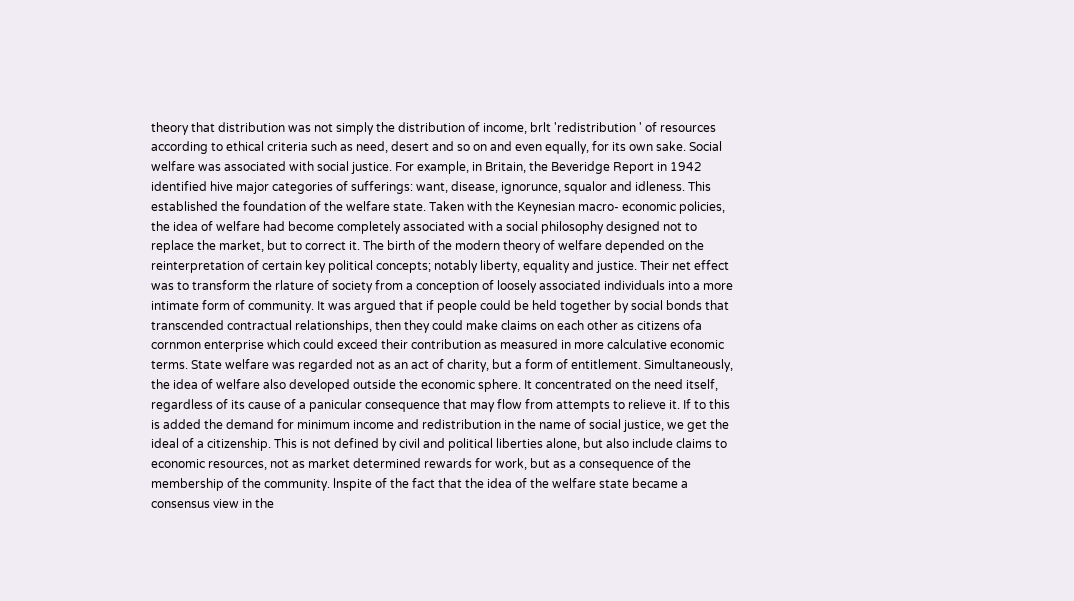theory that distribution was not simply the distribution of income, brlt 'redistribution ' of resources according to ethical criteria such as need, desert and so on and even equally, for its own sake. Social welfare was associated with social justice. For example, in Britain, the Beveridge Report in 1942 identified hive major categories of sufferings: want, disease, ignorunce, squalor and idleness. This established the foundation of the welfare state. Taken with the Keynesian macro- economic policies, the idea of welfare had become completely associated with a social philosophy designed not to replace the market, but to correct it. The birth of the modern theory of welfare depended on the reinterpretation of certain key political concepts; notably liberty, equality and justice. Their net effect was to transform the rlature of society from a conception of loosely associated individuals into a more intimate form of community. It was argued that if people could be held together by social bonds that transcended contractual relationships, then they could make claims on each other as citizens ofa cornmon enterprise which could exceed their contribution as measured in more calculative economic terms. State welfare was regarded not as an act of charity, but a form of entitlement. Simultaneously, the idea of welfare also developed outside the economic sphere. It concentrated on the need itself, regardless of its cause of a panicular consequence that may flow from attempts to relieve it. If to this is added the demand for minimum income and redistribution in the name of social justice, we get the ideal of a citizenship. This is not defined by civil and political liberties alone, but also include claims to economic resources, not as market determined rewards for work, but as a consequence of the membership of the community. lnspite of the fact that the idea of the welfare state became a consensus view in the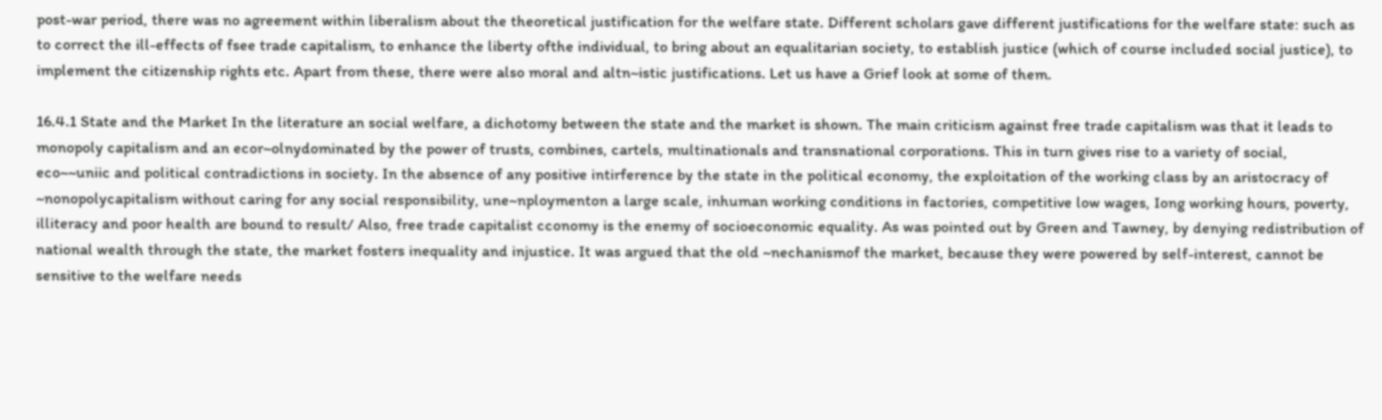post-war period, there was no agreement within liberalism about the theoretical justification for the welfare state. Different scholars gave different justifications for the welfare state: such as to correct the ill-effects of fsee trade capitalism, to enhance the liberty ofthe individual, to bring about an equalitarian society, to establish justice (which of course included social justice), to implement the citizenship rights etc. Apart from these, there were also moral and altn~istic justifications. Let us have a Grief look at some of them.

16.4.1 State and the Market In the literature an social welfare, a dichotomy between the state and the market is shown. The main criticism against free trade capitalism was that it leads to monopoly capitalism and an ecor~olnydominated by the power of trusts, combines, cartels, multinationals and transnational corporations. This in turn gives rise to a variety of social, eco~~uniic and political contradictions in society. In the absence of any positive intirference by the state in the political economy, the exploitation of the working class by an aristocracy of ~nonopolycapitalism without caring for any social responsibility, une~nploymenton a large scale, inhuman working conditions in factories, competitive low wages, Iong working hours, poverty, illiteracy and poor health are bound to result/ Also, free trade capitalist cconomy is the enemy of socioeconomic equality. As was pointed out by Green and Tawney, by denying redistribution of national wealth through the state, the market fosters inequality and injustice. It was argued that the old ~nechanismof the market, because they were powered by self-interest, cannot be sensitive to the welfare needs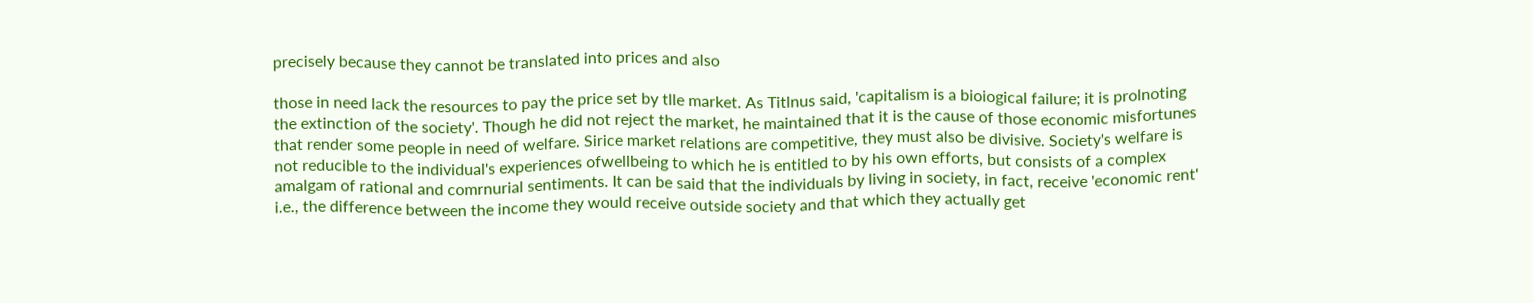precisely because they cannot be translated into prices and also

those in need lack the resources to pay the price set by tlle market. As Titlnus said, 'capitalism is a bioiogical failure; it is prolnoting the extinction of the society'. Though he did not reject the market, he maintained that it is the cause of those economic misfortunes that render some people in need of welfare. Sirice market relations are competitive, they must also be divisive. Society's welfare is not reducible to the individual's experiences ofwellbeing to which he is entitled to by his own efforts, but consists of a complex amalgam of rational and comrnurial sentiments. It can be said that the individuals by living in society, in fact, receive 'economic rent' i.e., the difference between the income they would receive outside society and that which they actually get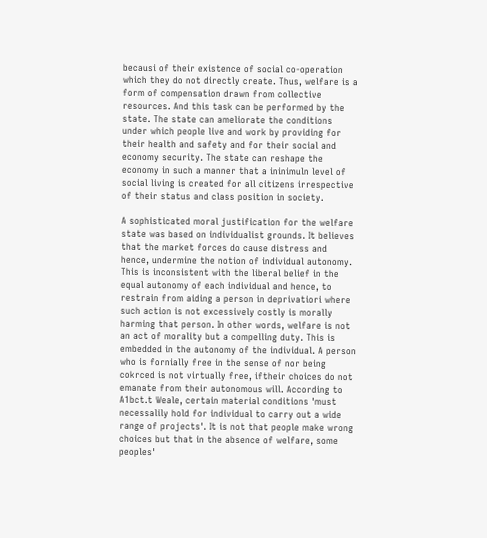becausi of their existence of social co-operation which they do not directly create. Thus, welfare is a form of compensation drawn from collective resources. And this task can be performed by the state. The state can ameliorate the conditions under which people live and work by providing for their health and safety and for their social and economy security. The state can reshape the economy in such a manner that a ininimuln level of social living is created for all citizens irrespective of their status and class position in society.

A sophisticated moral justification for the welfare state was based on individualist grounds. It believes that the market forces do cause distress and hence, undermine the notion of individual autonomy. This is inconsistent with the liberal belief in the equal autonomy of each individual and hence, to restrain from aiding a person in deprivatiori where such action is not excessively costly is morally harming that person. In other words, welfare is not an act of morality but a compelling duty. This is embedded in the autonomy of the individual. A person who is fornially free in the sense of nor being cokrced is not virtually free, iftheir choices do not emanate from their autonomous will. According to A1bct.t Weale, certain material conditions 'must necessalily hold for individual to carry out a wide range of projects'. It is not that people make wrong choices but that in the absence of welfare, some peoples'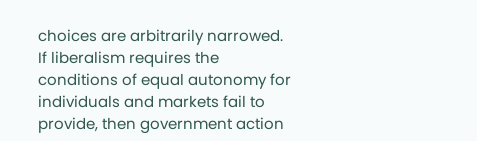choices are arbitrarily narrowed. If liberalism requires the conditions of equal autonomy for individuals and markets fail to provide, then government action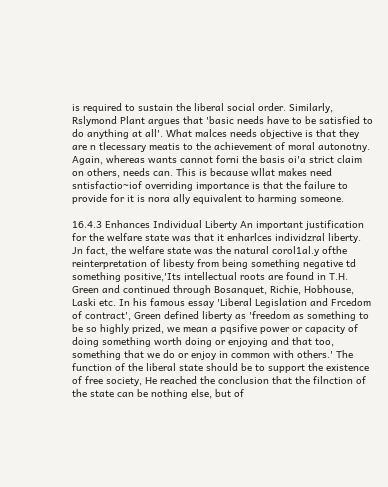is required to sustain the liberal social order. Similarly, Rslymond Plant argues that 'basic needs have to be satisfied to do anything at all'. What malces needs objective is that they are n tlecessary meatis to the achievement of moral autonotny. Again, whereas wants cannot forni the basis oi'a strict claim on others, needs can. This is because wllat makes need sntisfactio~iof overriding importance is that the failure to provide for it is nora ally equivalent to harming someone.

16.4.3 Enhances Individual Liberty An important justification for the welfare state was that it enharlces individzral liberty. Jn fact, the welfare state was the natural corol1al.y ofthe reinterpretation of libesty from being something negative td something positive,'Its intellectual roots are found in T.H. Green and continued through Bosanquet, Richie, Hobhouse, Laski etc. In his famous essay 'Liberal Legislation and Frcedom of contract', Green defined liberty as 'freedom as something to be so highly prized, we mean a pqsifive power or capacity of doing something worth doing or enjoying and that too, something that we do or enjoy in common with others.' The function of the liberal state should be to support the existence of free society, He reached the conclusion that the filnction of the state can be nothing else, but of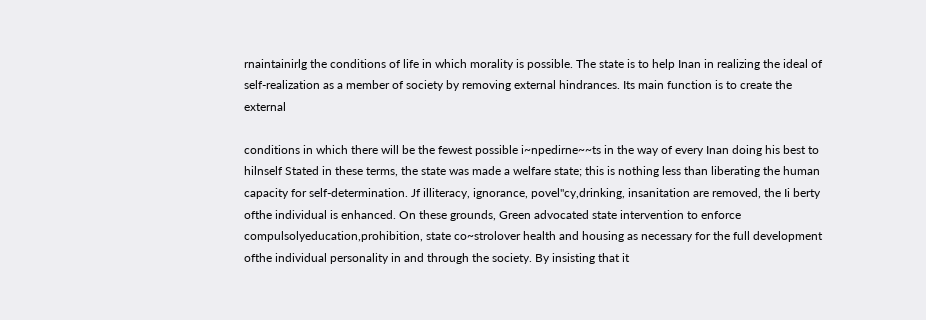rnaintainirlg the conditions of life in which morality is possible. The state is to help Inan in realizing the ideal of self-realization as a member of society by removing external hindrances. Its main function is to create the external

conditions in which there will be the fewest possible i~npedirne~~ts in the way of every Inan doing his best to hilnself Stated in these terms, the state was made a welfare state; this is nothing less than liberating the human capacity for self-determination. Jf illiteracy, ignorance, povel"cy,drinking, insanitation are removed, the Ii berty ofthe individual is enhanced. On these grounds, Green advocated state intervention to enforce compulsolyeducation,prohibition, state co~strolover health and housing as necessary for the full development ofthe individual personality in and through the society. By insisting that it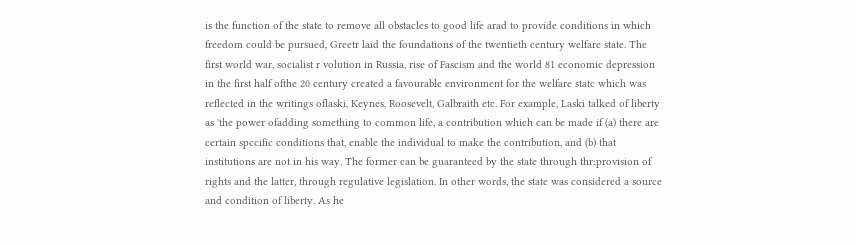is the function of the state to remove all obstacles to good life arad to provide conditions in which freedom could be pursued, Greetr laid the foundations of the twentieth century welfare state. The first world war, socialist r volution in Russia, rise of Fascism and the world 81 economic depression in the first half ofthe 20 century created a favourable environment for the welfare statc which was reflected in the writings oflaski, Keynes, Roosevelt, Galbraith etc. For example, Laski talked of liberty as 'the power ofadding something to common life, a contribution which can be made if (a) there are certain spccific conditions that, enable the individual to make the contribution, and (b) that institutions are not in his way. The former can be guaranteed by the state through thr:provision of rights and the latter, through regulative legislation. In other words, the state was considered a source and condition of liberty. As he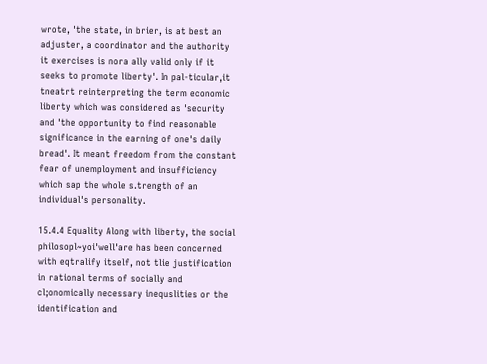wrote, 'the state, in brier, is at best an adjuster, a coordinator and the authority it exercises is nora ally valid only if it seeks to promote liberty'. In pal-ticular,it tneatrt reinterpreting the term economic liberty which was considered as 'security and 'the opportunity to find reasonable significance in the earning of one's daily bread'. It meant freedom from the constant fear of unemployment and insufficiency which sap the whole s.trength of an individual's personality.

15.4.4 Equality Along with liberty, the social philosopl~yoi'well'are has been concerned with eqtralify itself, not tlie justification in rational terms of socially and cl;onomically necessary inequslities or the identification and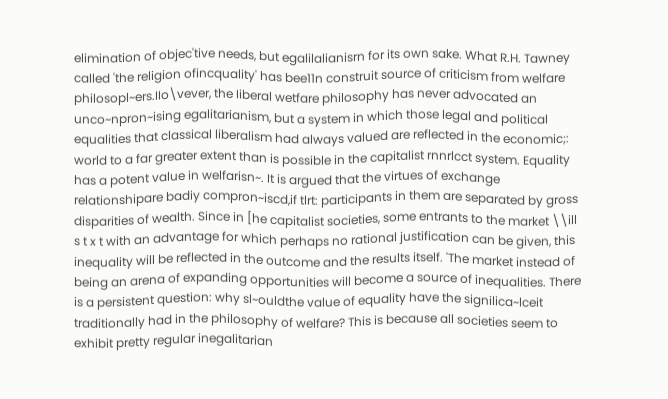elimination of objec'tive needs, but egalilalianisrn for its own sake. What R.H. Tawney called 'the religion ofincquality' has bee11n construit source of criticism from welfare philosopl~ers.IIo\vever, the Iiberal wetfare philosophy has never advocated an unco~npron~ising egalitarianism, but a system in which those legal and political equalities that classical liberalism had always valued are reflected in the economic;: world to a far greater extent than is possible in the capitalist rnnrlcct system. Equality has a potent value in welfarisn~. It is argued that the virtues of exchange relationshipare badiy compron~iscd,if tlrt: participants in them are separated by gross disparities of wealth. Since in [he capitalist societies, some entrants to the market \\ill s t x t with an advantage for which perhaps no rational justification can be given, this inequality will be reflected in the outcome and the results itself. 'The market instead of being an arena of expanding opportunities will become a source of inequalities. There is a persistent question: why sl~ouldthe value of equality have the signilica~lceit traditionally had in the philosophy of welfare? This is because all societies seem to exhibit pretty regular inegalitarian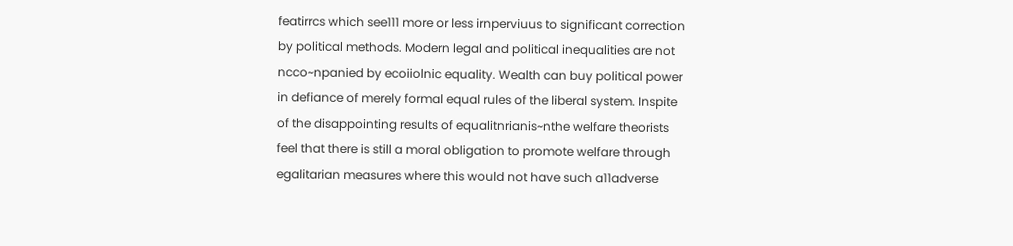featirrcs which see111 more or less irnperviuus to significant correction by political methods. Modern legal and political inequalities are not ncco~npanied by ecoiiolnic equality. Wealth can buy political power in defiance of merely formal equal rules of the liberal system. Inspite of the disappointing results of equalitnrianis~nthe welfare theorists feel that there is still a moral obligation to promote welfare through egalitarian measures where this would not have such a11adverse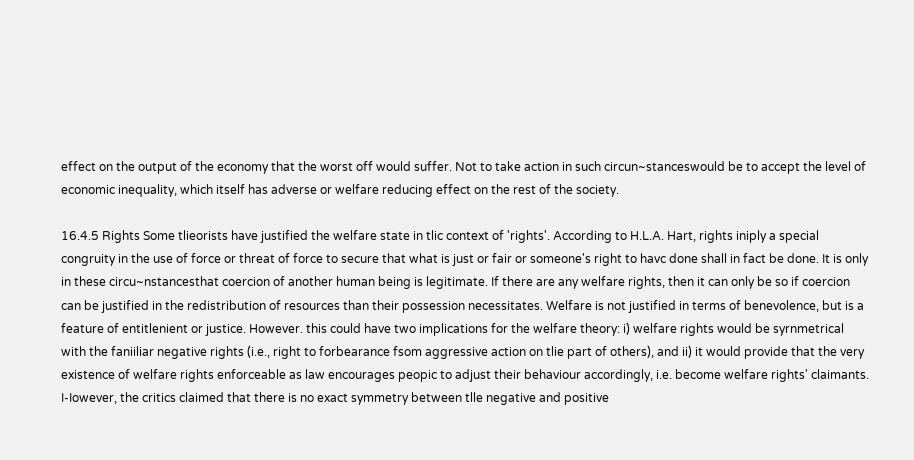effect on the output of the economy that the worst off would suffer. Not to take action in such circun~stanceswould be to accept the level of economic inequality, which itself has adverse or welfare reducing effect on the rest of the society.

16.4.5 Rights Some tlieorists have justified the welfare state in tlic context of 'rights'. According to H.L.A. Hart, rights iniply a special congruity in the use of force or threat of force to secure that what is just or fair or someone's right to havc done shall in fact be done. It is only in these circu~nstancesthat coercion of another human being is legitimate. If there are any welfare rights, then it can only be so if coercion can be justified in the redistribution of resources than their possession necessitates. Welfare is not justified in terms of benevolence, but is a feature of entitlenient or justice. However. this could have two implications for the welfare theory: i) welfare rights would be syrnmetrical with the faniiliar negative rights (i.e., right to forbearance fsom aggressive action on tlie part of others), and ii) it would provide that the very existence of welfare rights enforceable as law encourages peopic to adjust their behaviour accordingly, i.e. become welfare rights' claimants. I-Iowever, the critics claimed that there is no exact symmetry between tlle negative and positive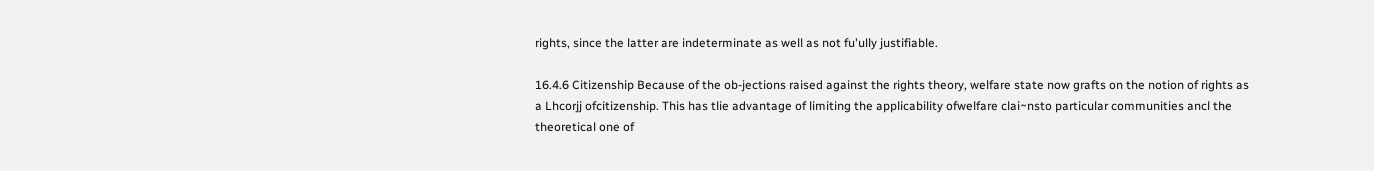rights, since the latter are indeterminate as well as not fu'ully justifiable.

16.4.6 Citizenship Because of the ob-jections raised against the rights theory, welfare state now grafts on the notion of rights as a Lhcorjj ofcitizenship. This has tlie advantage of limiting the applicability ofwelfare clai~nsto particular communities ancl the theoretical one of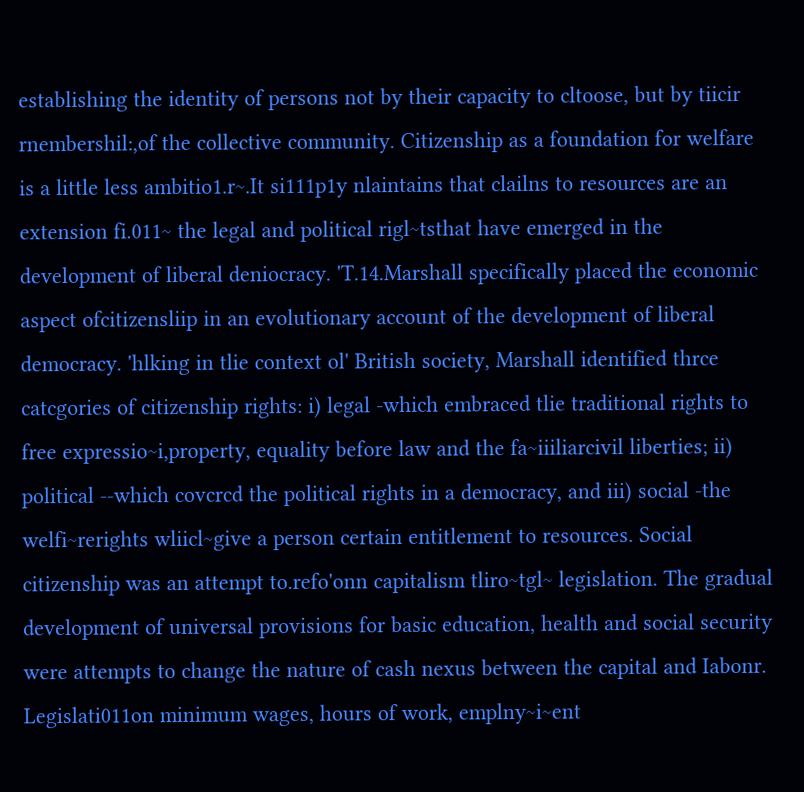establishing the identity of persons not by their capacity to cltoose, but by tiicir rnembershil:,of the collective community. Citizenship as a foundation for welfare is a little less ambitio1.r~.It si111p1y nlaintains that clailns to resources are an extension fi.011~ the legal and political rigl~tsthat have emerged in the development of liberal deniocracy. 'T.14.Marshall specifically placed the economic aspect ofcitizensliip in an evolutionary account of the development of liberal democracy. 'hlking in tlie context ol' British society, Marshall identified thrce catcgories of citizenship rights: i) legal -which embraced tlie traditional rights to free expressio~i,property, equality before law and the fa~iiiliarcivil liberties; ii) political --which covcrcd the political rights in a democracy, and iii) social -the welfi~rerights wliicl~give a person certain entitlement to resources. Social citizenship was an attempt to.refo'onn capitalism tliro~tgl~ legislation. The gradual development of universal provisions for basic education, health and social security were attempts to change the nature of cash nexus between the capital and Iabonr. Legislati011on minimum wages, hours of work, emplny~i~ent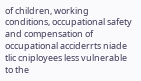of children, working conditions, occupational safety and compensation of occupational acciderrts niade tlic cniployees less vulnerable to the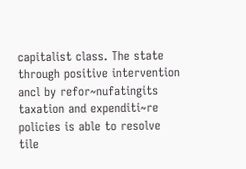capitalist class. The state through positive intervention ancl by refor~nufatingits taxation and expenditi~re policies is able to resolve tile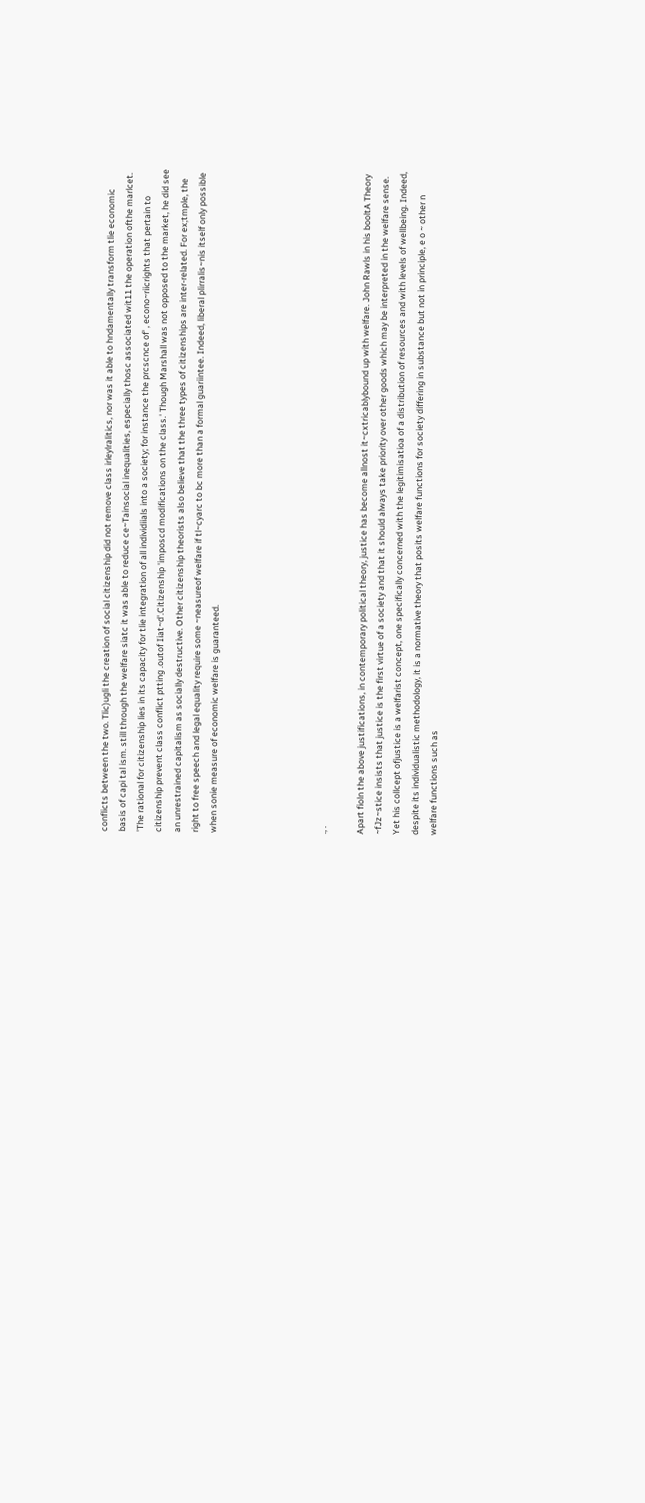conflicts between the two. Tlic)ugli the creation of social citizenship did not remove class irleylralitics, nor was it able to hndamentally transform tlie economic basis of capi tal ism. still through the welfare siatc it was able to reduce ce~Tainsocial inequalities, especially thosc associated wit11 the operation ofthe marlcet. 'The rational for citizenship lies in its capacity for tlie integration of all individiials into a society; for instance the prcscnce of' , econo~riicrights that pertain to citizenship prevent class conflict ptting .outof Iiat~d'.Citizenship 'imposcd modifications on the class.' Though Marshall was not opposed to the market, he did see an unrestrained capitalism as socially destructive. Other citizenship theorists also believe that the three types of citizenships are inter-related. For ex;tmple, the right to free speech and legal equality require some ~neasureof welfare if tl~cyarc to bc more than a formal guariintee. Indeed, liberal plirralis~nis itself only possible when sonie measure of economic welfare is guaranteed.





., .

Apart fioln the above justifications, in contemporary political theory, justice has become allnost it~cxtricablybound up with welfare. John Rawls in his booltA Theory ~fJz~stice insists that justice is the first virtue of a society and that it should always take priority over other goods which may be interpreted in the welfare sense. Yet his collcept ofjustice is a welfarist concept, one specifically concerned with the legitimisatioa of a distribution of resources and with levels of wellbeing. Indeed, despite its individualistic methodology, it is a normative theory that posits welfare functions for society differing in substance but not in principle, e o ~ other n welfare functions such as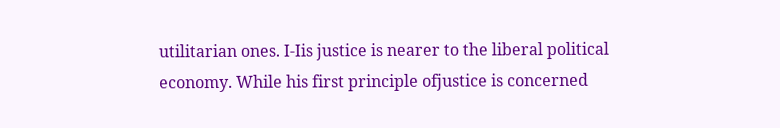utilitarian ones. I-Iis justice is nearer to the liberal political economy. While his first principle ofjustice is concerned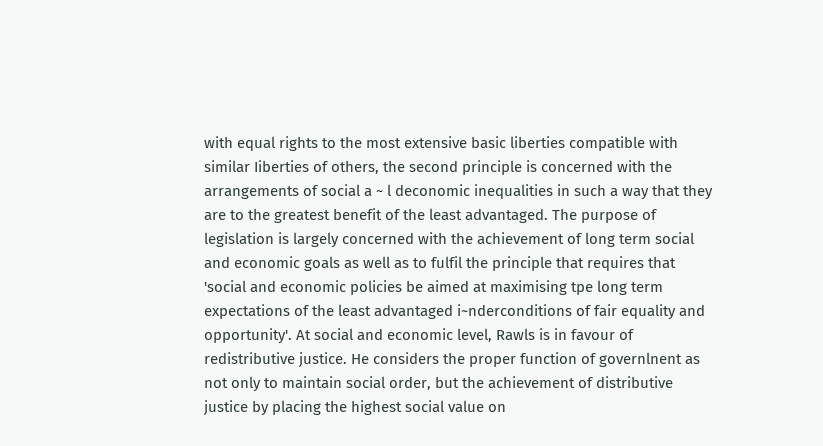with equal rights to the most extensive basic liberties compatible with similar Iiberties of others, the second principle is concerned with the arrangements of social a ~ l deconomic inequalities in such a way that they are to the greatest benefit of the least advantaged. The purpose of legislation is largely concerned with the achievement of long term social and economic goals as well as to fulfil the principle that requires that 'social and economic policies be aimed at maximising tpe long term expectations of the least advantaged i~nderconditions of fair equality and opportunity'. At social and economic level, Rawls is in favour of redistributive justice. He considers the proper function of governlnent as not only to maintain social order, but the achievement of distributive justice by placing the highest social value on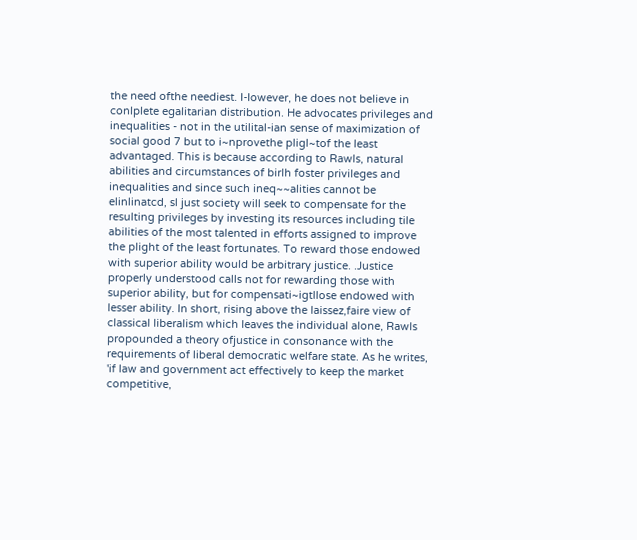the need ofthe neediest. I-Iowever, he does not believe in conlplete egalitarian distribution. He advocates privileges and inequalities - not in the utilital-ian sense of maximization of social good 7 but to i~nprovethe pligl~tof the least advantaged. This is because according to Rawls, natural abilities and circumstances of birlh foster privileges and inequalities and since such ineq~~alities cannot be elinlinatcd, sl just society will seek to compensate for the resulting privileges by investing its resources including tile abilities of the most talented in efforts assigned to improve the plight of the least fortunates. To reward those endowed with superior ability would be arbitrary justice. .Justice properly understood calls not for rewarding those with superior ability, but for compensati~igtllose endowed with lesser ability. In short, rising above the laissez,faire view of classical liberalism which leaves the individual alone, Rawls propounded a theory ofjustice in consonance with the requirements of liberal democratic welfare state. As he writes, 'if law and government act effectively to keep the market competitive,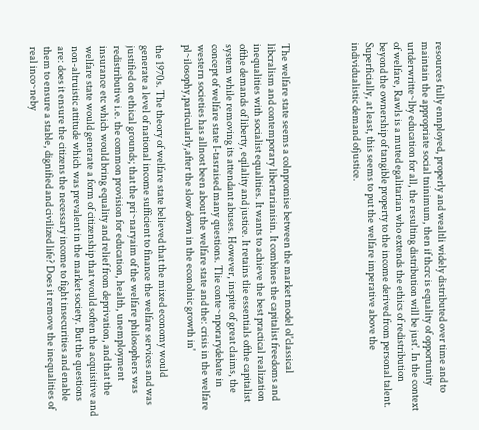resources fully ennployed, properly and wealtli widely distributed over time and to maintain the appropriate social tninimum, then if thcrc is equality of opportunity urtderwritte~lby education for all, the resulting distribution will be just'. In the context of welfare, Rawls is a muted egalitarian who extends the ethics of redistribution beyond the ownership of tangible property to the income derived from personal talent. Superficially, at least, this seems to put the welfare imperative above the individualistic demand ofjustice.




The welfare state seems a colnpromise between the market model ol'classical libcralism and contemporary libertarianisin. It combines the capitalist freedoms and inequalities with socialist equalities. It wants to achieve the best practical realization ofthe demands of liberty, eqilality and justice. It retains tlie essentials ofthe capitalist system while removing its attendant abuses. However, inspite of great claims, the concept of welfare state I-tasraised many questions. Tlie conte~nporarydebate in western societies has allnost been about the welfare state and the: crisis in the welfare pl~ilosophy,particularly,after the slow down in the econolnic growth in'

the 1970s. The theory of welfare state believed that the mixed economy would generate a level of national income sufficient to finance the welfare services and was justified on ethical grounds; that the pri~naryaim of the welfare philosophers was redistributive i.e. the common provision for education, health, unemployment insurance etc which would bring equality and relief from deprivation, and that the welfare state would generate a form of citizenship that would soften the acquisitive and non-altruistic attitude which was prevalent in the market society. But the questions are: does it ensure the citizens the necessary income to fight insecurities and enable them to ensure a stable, dignified and civilized life? Does it remove the inequalities of real inco~neby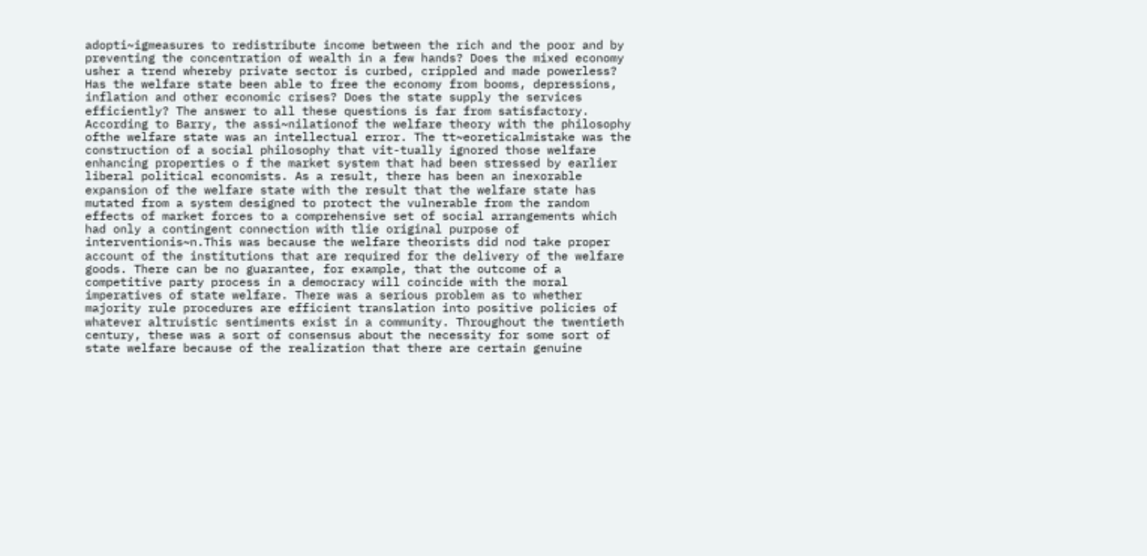adopti~igmeasures to redistribute income between the rich and the poor and by preventing the concentration of wealth in a few hands? Does the mixed economy usher a trend whereby private sector is curbed, crippled and made powerless? Has the welfare state been able to free the economy from booms, depressions, inflation and other economic crises? Does the state supply the services efficiently? The answer to all these questions is far from satisfactory. According to Barry, the assi~nilationof the welfare theory with the philosophy ofthe welfare state was an intellectual error. The tt~eoreticalmistake was the construction of a social philosophy that vit-tually ignored those welfare enhancing properties o f the market system that had been stressed by earlier liberal political economists. As a result, there has been an inexorable expansion of the welfare state with the result that the welfare state has mutated from a system designed to protect the vulnerable from the random effects of market forces to a comprehensive set of social arrangements which had only a contingent connection with tlie original purpose of interventionis~n.This was because the welfare theorists did nod take proper account of the institutions that are required for the delivery of the welfare goods. There can be no guarantee, for example, that the outcome of a competitive party process in a democracy will coincide with the moral imperatives of state welfare. There was a serious problem as to whether majority rule procedures are efficient translation into positive policies of whatever altruistic sentiments exist in a community. Throughout the twentieth century, these was a sort of consensus about the necessity for some sort of state welfare because of the realization that there are certain genuine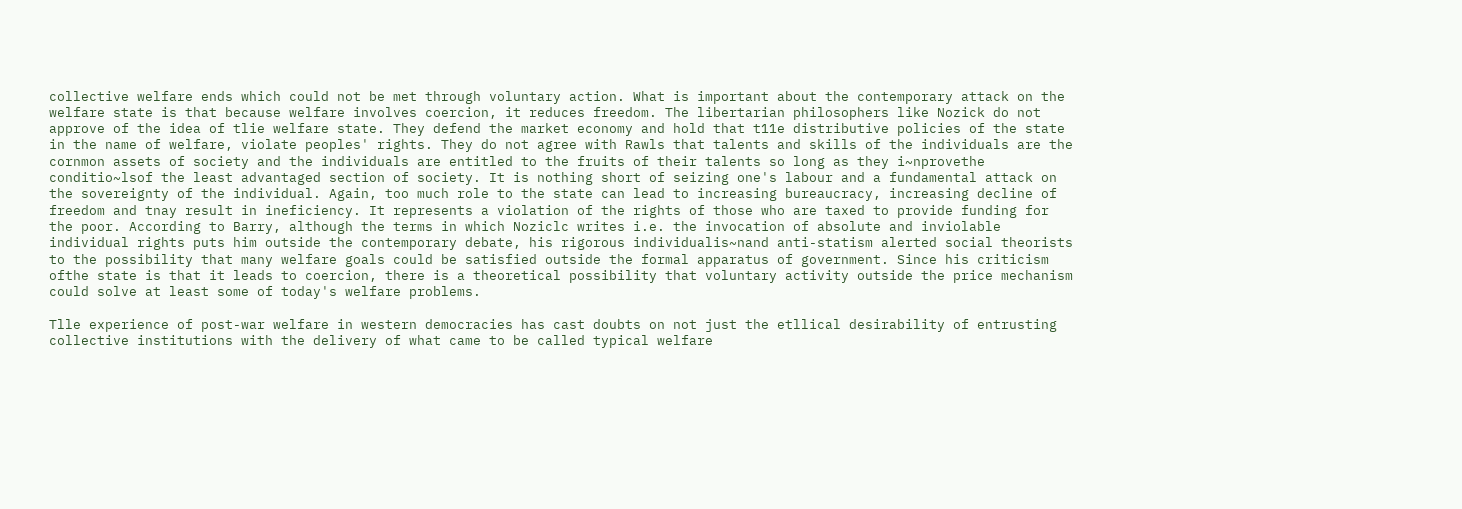collective welfare ends which could not be met through voluntary action. What is important about the contemporary attack on the welfare state is that because welfare involves coercion, it reduces freedom. The libertarian philosophers like Nozick do not approve of the idea of tlie welfare state. They defend the market economy and hold that t11e distributive policies of the state in the name of welfare, violate peoples' rights. They do not agree with Rawls that talents and skills of the individuals are the cornmon assets of society and the individuals are entitled to the fruits of their talents so long as they i~nprovethe conditio~lsof the least advantaged section of society. It is nothing short of seizing one's labour and a fundamental attack on the sovereignty of the individual. Again, too much role to the state can lead to increasing bureaucracy, increasing decline of freedom and tnay result in ineficiency. It represents a violation of the rights of those who are taxed to provide funding for the poor. According to Barry, although the terms in which Noziclc writes i.e. the invocation of absolute and inviolable individual rights puts him outside the contemporary debate, his rigorous individualis~nand anti-statism alerted social theorists to the possibility that many welfare goals could be satisfied outside the formal apparatus of government. Since his criticism ofthe state is that it leads to coercion, there is a theoretical possibility that voluntary activity outside the price mechanism could solve at least some of today's welfare problems.

Tlle experience of post-war welfare in western democracies has cast doubts on not just the etllical desirability of entrusting collective institutions with the delivery of what came to be called typical welfare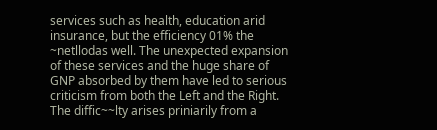services such as health, education arid insurance, but the efficiency 01% the ~netllodas well. The unexpected expansion of these services and the huge share of GNP absorbed by them have led to serious criticism from both the Left and the Right. The diffic~~lty arises priniarily from a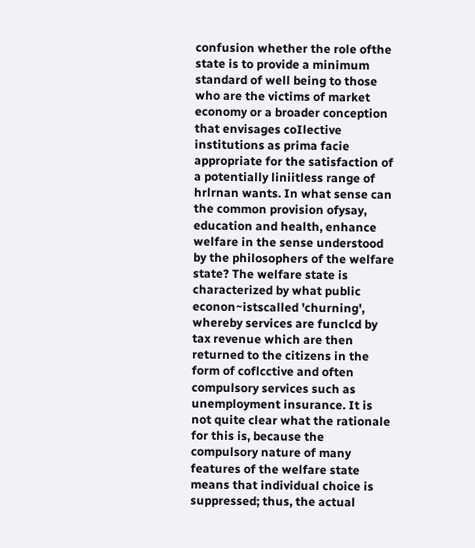confusion whether the role ofthe state is to provide a minimum standard of well being to those who are the victims of market economy or a broader conception that envisages coIlective institutions as prima facie appropriate for the satisfaction of a potentially liniitless range of hrlrnan wants. In what sense can the common provision ofysay, education and health, enhance welfare in the sense understood by the philosophers of the welfare state? The welfare state is characterized by what public econon~istscalled 'churning', whereby services are funclcd by tax revenue which are then returned to the citizens in the form of coflcctive and often compulsory services such as unemployment insurance. It is not quite clear what the rationale for this is, because the compulsory nature of many features of the welfare state means that individual choice is suppressed; thus, the actual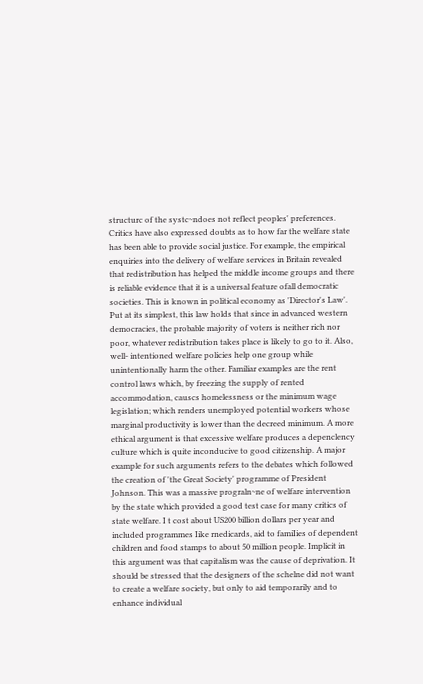structurc of the systc~ndoes not reflect peoples' preferences. Critics have also expressed doubts as to how far the welfare state has been able to provide social justice. For example, the empirical enquiries into the delivery of welfare services in Britain revealed that redistribution has helped the middle income groups and there is reliable evidence that it is a universal feature ofall democratic societies. This is known in political economy as 'Director's Law'. Put at its simplest, this law holds that since in advanced western democracies, the probable majority of voters is neither rich nor poor, whatever redistribution takes place is likely to go to it. Also, well- intentioned welfare policies help one group while unintentionally harm the other. Familiar examples are the rent control laws which, by freezing the supply of rented accommodation, causcs homelessness or the minimum wage legislation; which renders unemployed potential workers whose marginal productivity is lower than the decreed minimum. A more ethical argument is that excessive welfare produces a depenclency culture which is quite inconducive to good citizenship. A major example for such arguments refers to the debates which followed the creation of 'the Great Society' programme of President Johnson. This was a massive prograln~ne of welfare intervention by the state which provided a good test case for many critics of state welfare. I t cost about US200 billion dollars per year and included programmes Iike rnedicards, aid to famiIies of dependent children and food stamps to about 50 million people. Implicit in this argument was that capitalism was the cause of deprivation. It should be stressed that the designers of the schelne did not want to create a welfare society, but only to aid temporarily and to enhance individual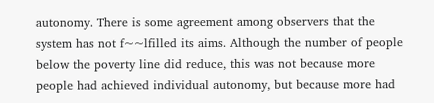autonomy. There is some agreement among observers that the system has not f~~lfilled its aims. Although the number of people below the poverty line did reduce, this was not because more people had achieved individual autonomy, but because more had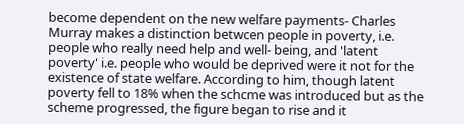become dependent on the new welfare payments- Charles Murray makes a distinction betwcen people in poverty, i.e. people who really need help and well- being, and 'latent poverty' i.e. people who would be deprived were it not for the existence of state welfare. According to him, though latent poverty fell to 18% when the schcme was introduced but as the scheme progressed, the figure began to rise and it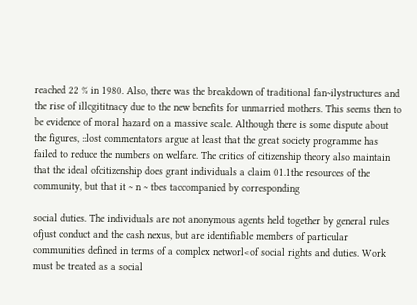reached 22 % in 1980. Also, there was the breakdown of traditional fan~ilystructures and the rise of illcgititnacy due to the new benefits for unmarried mothers. This seems then to be evidence of moral hazard on a massive scale. Although there is some dispute about the figures, ::lost commentators argue at least that the great society programme has failed to reduce the numbers on welfare. The critics of citizenship theory also maintain that the ideal ofcitizenship does grant individuals a claim 01.1the resources of the community, but that it ~ n ~ tbes taccompanied by corresponding

social duties. The individuals are not anonymous agents held together by general rules ofjust conduct and the cash nexus, but are identifiable members of particular communities defined in terms of a complex networl<of social rights and duties. Work must be treated as a social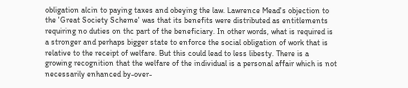obligation alcin to paying taxes and obeying the law. Lawrence Mead's objection to the 'Great Society Scheme' was that its benefits were distributed as entitlements requiring no duties on thc part of the beneficiary. In other words, what is required is a stronger and perhaps bigger state to enforce the social obligation of work that is relative to the receipt of welfare. But this could lead to less libesty. There is a growing recognition that the welfare of the individual is a personal affair which is not necessarily enhanced by-over-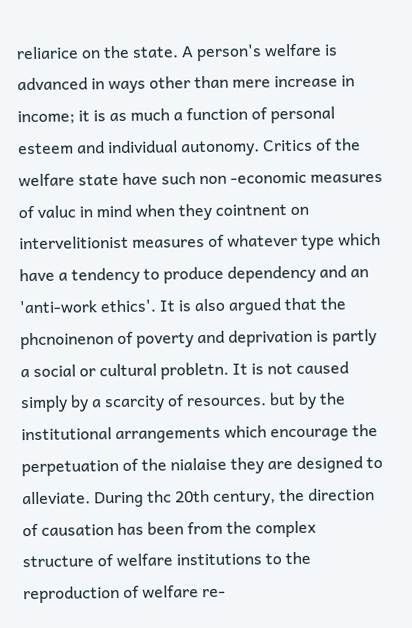reliarice on the state. A person's welfare is advanced in ways other than mere increase in income; it is as much a function of personal esteem and individual autonomy. Critics of the welfare state have such non -economic measures of valuc in mind when they cointnent on intervelitionist measures of whatever type which have a tendency to produce dependency and an 'anti-work ethics'. It is also argued that the phcnoinenon of poverty and deprivation is partly a social or cultural probletn. It is not caused simply by a scarcity of resources. but by the institutional arrangements which encourage the perpetuation of the nialaise they are designed to alleviate. During thc 20th century, the direction of causation has been from the complex structure of welfare institutions to the reproduction of welfare re-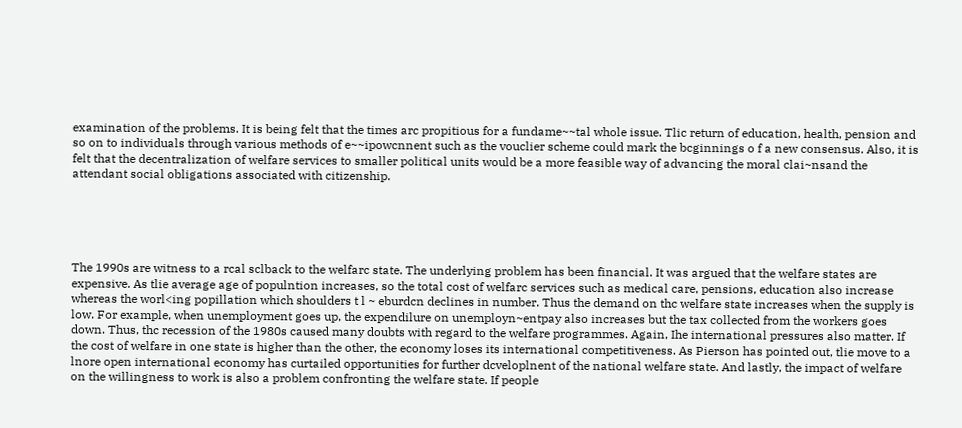examination of the problems. It is being felt that the times arc propitious for a fundame~~tal whole issue. Tlic return of education, health, pension and so on to individuals through various methods of e~~ipowcnnent such as the vouclier scheme could mark the bcginnings o f a new consensus. Also, it is felt that the decentralization of welfare services to smaller political units would be a more feasible way of advancing the moral clai~nsand the attendant social obligations associated with citizenship.





The 1990s are witness to a rcal sclback to the welfarc state. The underlying problem has been financial. It was argued that the welfare states are expensive. As tlie average age of populntion increases, so the total cost of welfarc services such as medical care, pensions, education also increase whereas the worl<ing popillation which shoulders t l ~ eburdcn declines in number. Thus the demand on thc welfare state increases when the supply is low. For example, when unemployment goes up, the expendilure on unemployn~entpay also increases but the tax collected from the workers goes down. Thus, thc recession of the 1980s caused many doubts with regard to the welfare programmes. Again, Ihe international pressures also matter. If the cost of welfare in one state is higher than the other, the economy loses its international competitiveness. As Pierson has pointed out, tlie move to a lnore open international economy has curtailed opportunities for further dcveloplnent of the national welfare state. And lastly, the impact of welfare on the willingness to work is also a problem confronting the welfare state. If people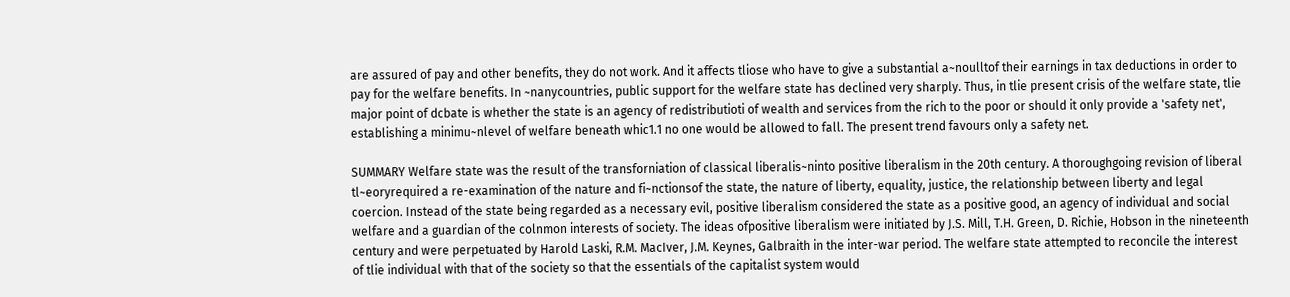are assured of pay and other benefits, they do not work. And it affects tliose who have to give a substantial a~noulltof their earnings in tax deductions in order to pay for the welfare benefits. In ~nanycountries, public support for the welfare state has declined very sharply. Thus, in tlie present crisis of the welfare state, tlie major point of dcbate is whether the state is an agency of redistributioti of wealth and services from the rich to the poor or should it only provide a 'safety net', establishing a minimu~nlevel of welfare beneath whic1.1 no one would be allowed to fall. The present trend favours only a safety net.

SUMMARY Welfare state was the result of the transforniation of classical liberalis~ninto positive liberalism in the 20th century. A thoroughgoing revision of liberal tl~eoryrequired a re-examination of the nature and fi~nctionsof the state, the nature of liberty, equality, justice, the relationship between liberty and legal coercion. Instead of the state being regarded as a necessary evil, positive liberalism considered the state as a positive good, an agency of individual and social welfare and a guardian of the colnmon interests of society. The ideas ofpositive liberalism were initiated by J.S. Mill, T.H. Green, D. Richie, Hobson in the nineteenth century and were perpetuated by Harold Laski, R.M. MacIver, J.M. Keynes, Galbraith in the inter-war period. The welfare state attempted to reconcile the interest of tlie individual with that of the society so that the essentials of the capitalist system would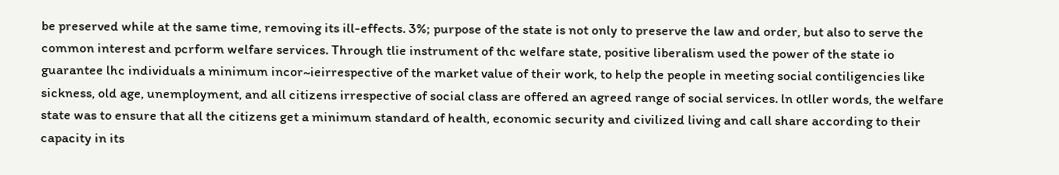be preserved while at the same time, removing its ill-effects. 3%; purpose of the state is not only to preserve the law and order, but also to serve the common interest and pcrform welfare services. Through tlie instrument of thc welfare state, positive liberalism used the power of the state io guarantee lhc individuals a minimum incor~ieirrespective of the market value of their work, to help the people in meeting social contiligencies like sickness, old age, unemployment, and all citizens irrespective of social class are offered an agreed range of social services. ln otller words, the welfare state was to ensure that all the citizens get a minimum standard of health, economic security and civilized living and call share according to their capacity in its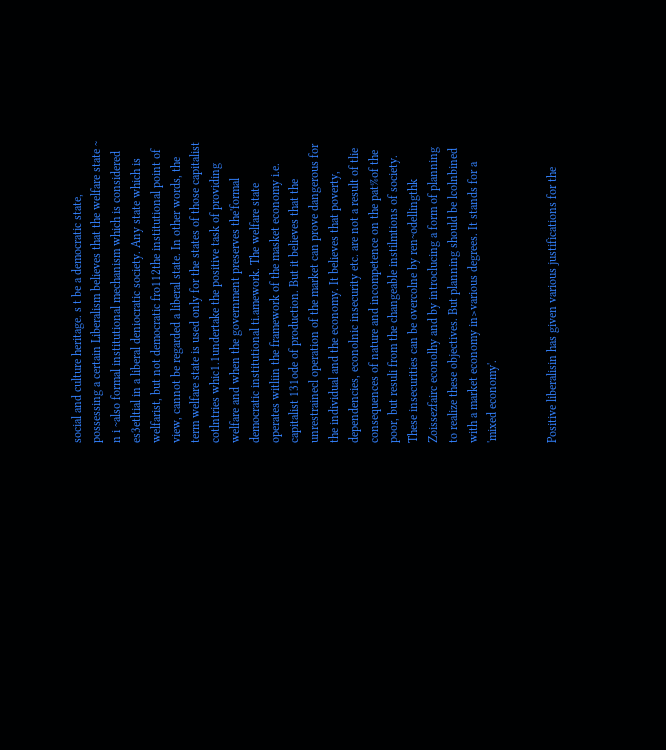social and culture heritage. s t be a democratic state, possessing a certain Liberalism believes that the welfare state ~ n i ~also formal institutional mechanism which is considered es3etltial in a liberal deniocratic society. Any state which is welfarist, but not democratic fro112the institutional point of view, cannot be regarded a liberal state. In other words, the term welfare state is used only for the states of those capitalist cotlntries whic1.1undertake the positive task of providing welfare and when the government preserves the'formal democratic institutional ti.amework. The welfare state operates witliin the framework of the masket economy i.e. capitalist 131ode of production. But it believes that the unrestrainecl operation of the market can prove dangerous for the individual and the economy. It believes that poverty, dependencies, econolnic insecurity etc. are not a result of tlie consequences of nature and incompetence on the pat%of the poor, but resuli from the changeable instilmtions of society. These insecurities can be overcolne by ren~odellingthk Zoissezfairc econolhy and by introclucing a form of planning to realize these objectives. But planning should be lcolnbined with a market economy in>various degrees. It stands for a 'mixed economy'.


Positive liberalisin has given various justifications for the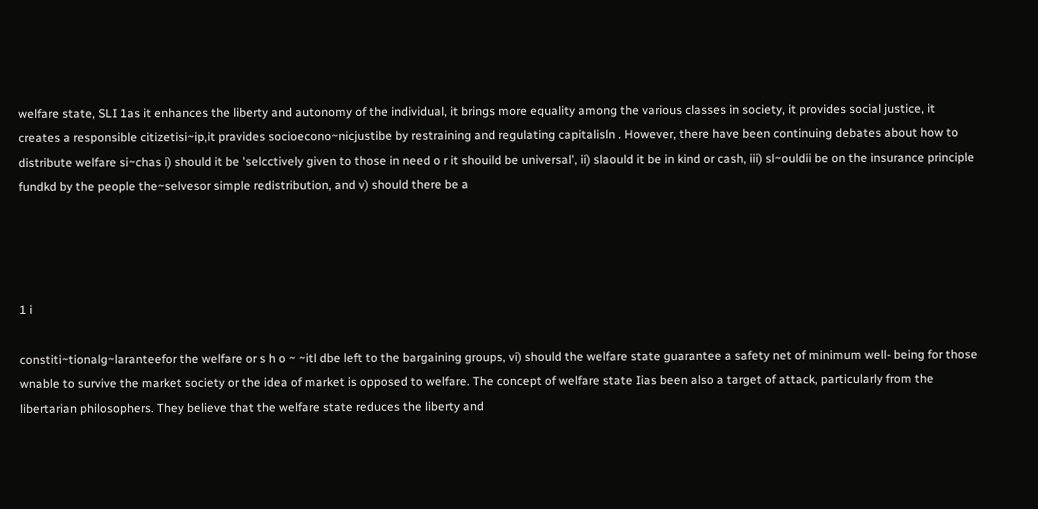welfare state, SLI 1as it enhances the liberty and autonomy of the individual, it brings more equality among the various classes in society, it provides social justice, it creates a responsible citizetisi~ip,it pravides socioecono~nicjustibe by restraining and regulating capitalisln . However, there have been continuing debates about how to distribute welfare si~chas i) should it be 'selcctively given to those in need o r it shouild be universal', ii) slaould it be in kind or cash, iii) sl~ouldii be on the insurance principle fundkd by the people the~selvesor simple redistribution, and v) should there be a




1 i

constiti~tionalg~laranteefor the welfare or s h o ~ ~itl dbe left to the bargaining groups, vi) should the welfare state guarantee a safety net of minimum well- being for those wnable to survive the market society or the idea of market is opposed to welfare. The concept of welfare state Iias been also a target of attack, particularly from the libertarian philosophers. They believe that the welfare state reduces the liberty and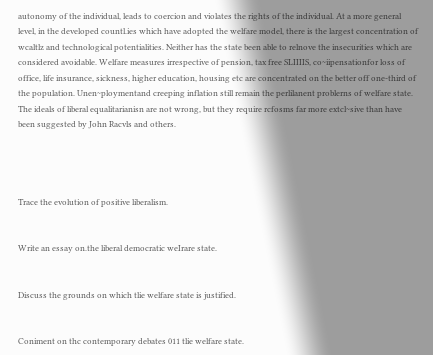autonomy of the individual, leads to coercion and violates the rights of the individual. At a more general level, in the developed countl.ies which have adopted the welfare model, there is the largest concentration of wcaltlz and technological potentialities. Neither has the state been able to relnove the insecurities which are considered avoidable. Welfare measures irrespective of pension, tax free SLIIIIS, co~iipensationfor loss of office, life insurance, sickness, higher education, housing etc are concentrated on the better off one-third of the population. Unen~ploymentand creeping inflation still remain the perlilanent problerns of welfare state. The ideals of liberal equalitarianisn are not wrong, but they require rcfosms far more extcl~sive than have been suggested by John Racvls and others.




Trace the evolution of positive liberalism.


Write an essay on.the liberal democratic weIrare state.


Discuss the grounds on which tlie welfare state is justified.


Coniment on thc contemporary debates 011 tlie welfare state.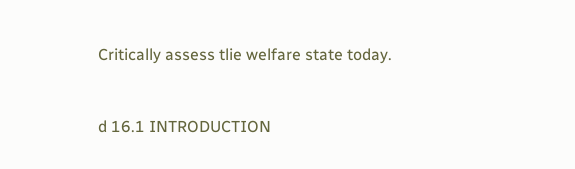Critically assess tlie welfare state today.



d 16.1 INTRODUCTION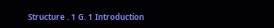Structure . 1 G. 1 Introduction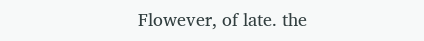Flowever, of late. the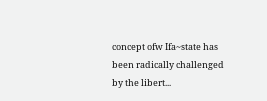concept ofw Ifa~state has been radically challenged by the libert...